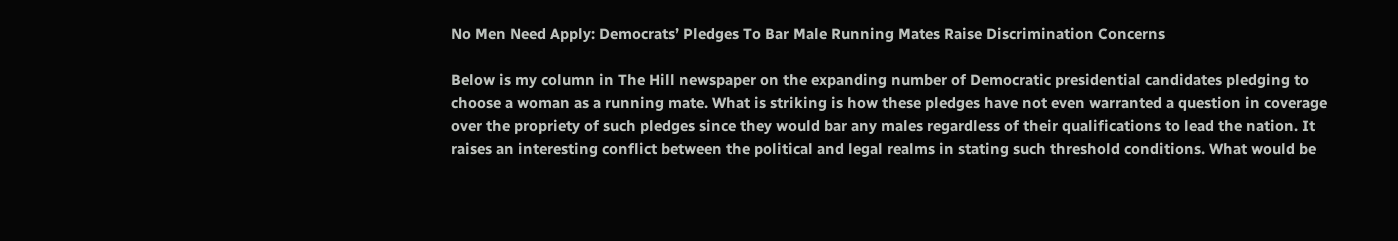No Men Need Apply: Democrats’ Pledges To Bar Male Running Mates Raise Discrimination Concerns

Below is my column in The Hill newspaper on the expanding number of Democratic presidential candidates pledging to choose a woman as a running mate. What is striking is how these pledges have not even warranted a question in coverage over the propriety of such pledges since they would bar any males regardless of their qualifications to lead the nation. It raises an interesting conflict between the political and legal realms in stating such threshold conditions. What would be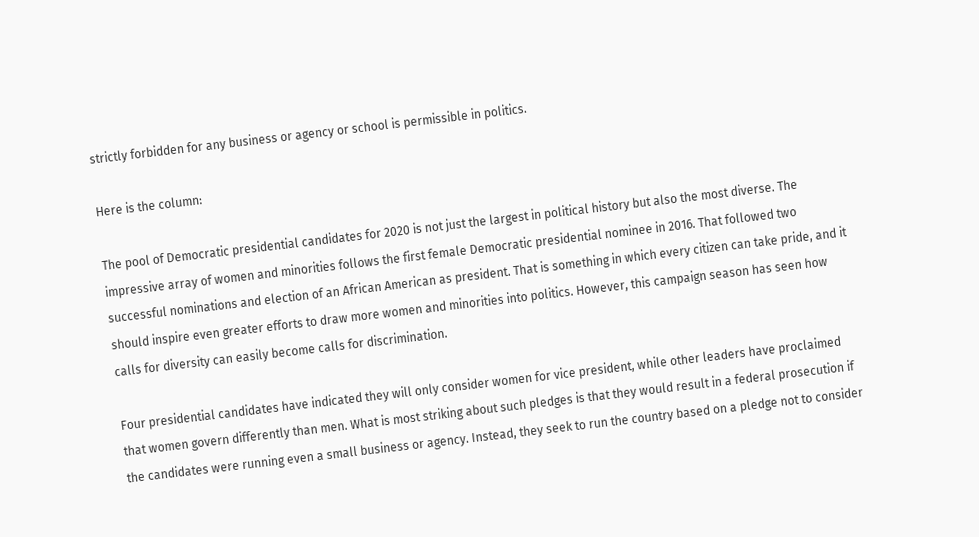strictly forbidden for any business or agency or school is permissible in politics.

Here is the column:

The pool of Democratic presidential candidates for 2020 is not just the largest in political history but also the most diverse. The impressive array of women and minorities follows the first female Democratic presidential nominee in 2016. That followed two successful nominations and election of an African American as president. That is something in which every citizen can take pride, and it should inspire even greater efforts to draw more women and minorities into politics. However, this campaign season has seen how calls for diversity can easily become calls for discrimination.

Four presidential candidates have indicated they will only consider women for vice president, while other leaders have proclaimed that women govern differently than men. What is most striking about such pledges is that they would result in a federal prosecution if the candidates were running even a small business or agency. Instead, they seek to run the country based on a pledge not to consider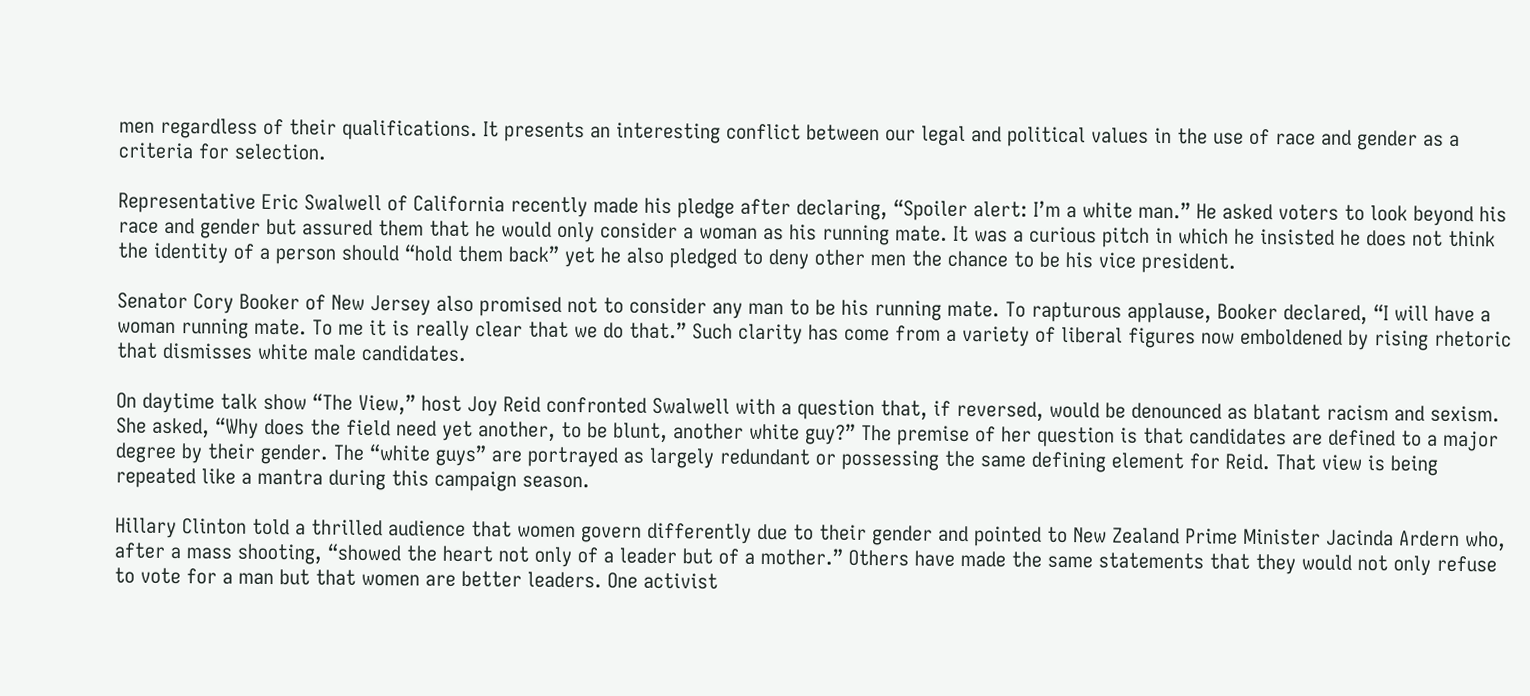men regardless of their qualifications. It presents an interesting conflict between our legal and political values in the use of race and gender as a criteria for selection.

Representative Eric Swalwell of California recently made his pledge after declaring, “Spoiler alert: I’m a white man.” He asked voters to look beyond his race and gender but assured them that he would only consider a woman as his running mate. It was a curious pitch in which he insisted he does not think the identity of a person should “hold them back” yet he also pledged to deny other men the chance to be his vice president.

Senator Cory Booker of New Jersey also promised not to consider any man to be his running mate. To rapturous applause, Booker declared, “I will have a woman running mate. To me it is really clear that we do that.” Such clarity has come from a variety of liberal figures now emboldened by rising rhetoric that dismisses white male candidates.

On daytime talk show “The View,” host Joy Reid confronted Swalwell with a question that, if reversed, would be denounced as blatant racism and sexism. She asked, “Why does the field need yet another, to be blunt, another white guy?” The premise of her question is that candidates are defined to a major degree by their gender. The “white guys” are portrayed as largely redundant or possessing the same defining element for Reid. That view is being repeated like a mantra during this campaign season.

Hillary Clinton told a thrilled audience that women govern differently due to their gender and pointed to New Zealand Prime Minister Jacinda Ardern who, after a mass shooting, “showed the heart not only of a leader but of a mother.” Others have made the same statements that they would not only refuse to vote for a man but that women are better leaders. One activist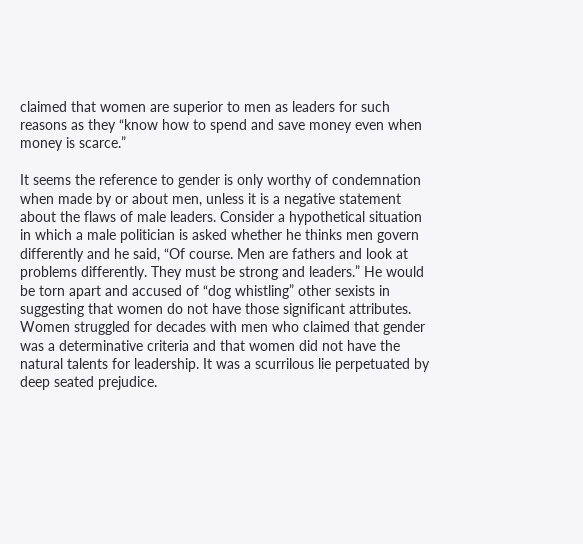claimed that women are superior to men as leaders for such reasons as they “know how to spend and save money even when money is scarce.”

It seems the reference to gender is only worthy of condemnation when made by or about men, unless it is a negative statement about the flaws of male leaders. Consider a hypothetical situation in which a male politician is asked whether he thinks men govern differently and he said, “Of course. Men are fathers and look at problems differently. They must be strong and leaders.” He would be torn apart and accused of “dog whistling” other sexists in suggesting that women do not have those significant attributes. Women struggled for decades with men who claimed that gender was a determinative criteria and that women did not have the natural talents for leadership. It was a scurrilous lie perpetuated by deep seated prejudice.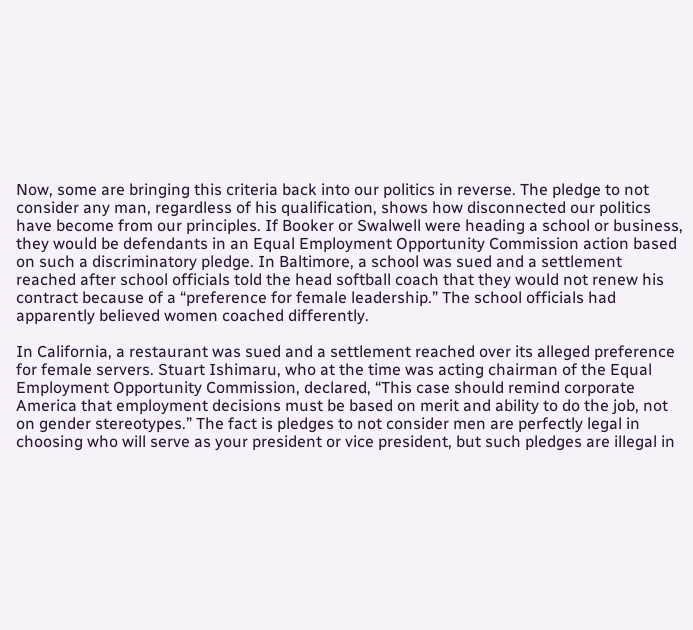Now, some are bringing this criteria back into our politics in reverse. The pledge to not consider any man, regardless of his qualification, shows how disconnected our politics have become from our principles. If Booker or Swalwell were heading a school or business, they would be defendants in an Equal Employment Opportunity Commission action based on such a discriminatory pledge. In Baltimore, a school was sued and a settlement reached after school officials told the head softball coach that they would not renew his contract because of a “preference for female leadership.” The school officials had apparently believed women coached differently.

In California, a restaurant was sued and a settlement reached over its alleged preference for female servers. Stuart Ishimaru, who at the time was acting chairman of the Equal Employment Opportunity Commission, declared, “This case should remind corporate America that employment decisions must be based on merit and ability to do the job, not on gender stereotypes.” The fact is pledges to not consider men are perfectly legal in choosing who will serve as your president or vice president, but such pledges are illegal in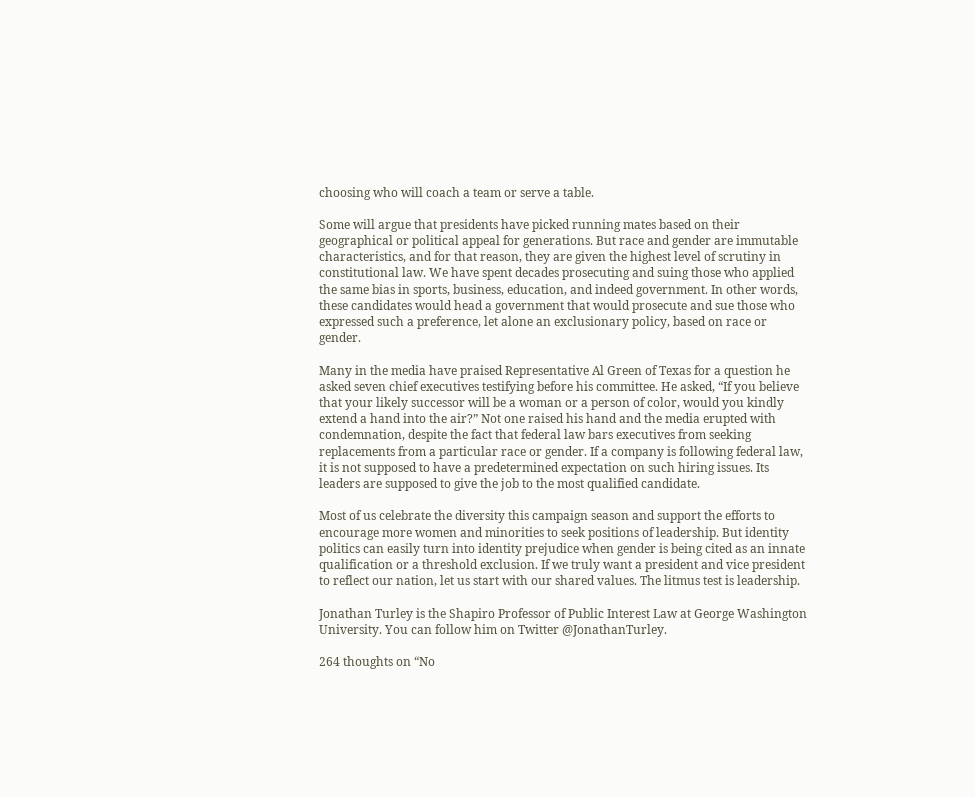choosing who will coach a team or serve a table.

Some will argue that presidents have picked running mates based on their geographical or political appeal for generations. But race and gender are immutable characteristics, and for that reason, they are given the highest level of scrutiny in constitutional law. We have spent decades prosecuting and suing those who applied the same bias in sports, business, education, and indeed government. In other words, these candidates would head a government that would prosecute and sue those who expressed such a preference, let alone an exclusionary policy, based on race or gender.

Many in the media have praised Representative Al Green of Texas for a question he asked seven chief executives testifying before his committee. He asked, “If you believe that your likely successor will be a woman or a person of color, would you kindly extend a hand into the air?” Not one raised his hand and the media erupted with condemnation, despite the fact that federal law bars executives from seeking replacements from a particular race or gender. If a company is following federal law, it is not supposed to have a predetermined expectation on such hiring issues. Its leaders are supposed to give the job to the most qualified candidate.

Most of us celebrate the diversity this campaign season and support the efforts to encourage more women and minorities to seek positions of leadership. But identity politics can easily turn into identity prejudice when gender is being cited as an innate qualification or a threshold exclusion. If we truly want a president and vice president to reflect our nation, let us start with our shared values. The litmus test is leadership.

Jonathan Turley is the Shapiro Professor of Public Interest Law at George Washington University. You can follow him on Twitter @JonathanTurley.

264 thoughts on “No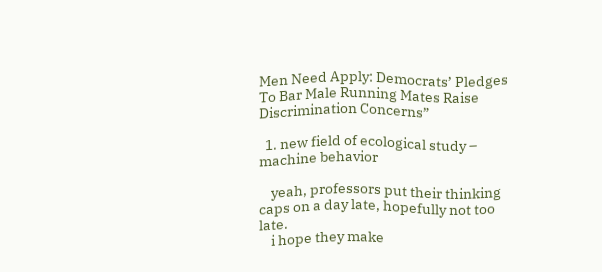Men Need Apply: Democrats’ Pledges To Bar Male Running Mates Raise Discrimination Concerns”

  1. new field of ecological study – machine behavior

    yeah, professors put their thinking caps on a day late, hopefully not too late.
    i hope they make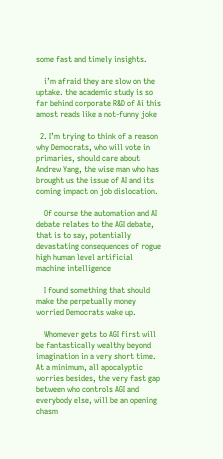some fast and timely insights.

    i’m afraid they are slow on the uptake. the academic study is so far behind corporate R&D of Ai this amost reads like a not-funny joke

  2. I’m trying to think of a reason why Democrats, who will vote in primaries, should care about Andrew Yang, the wise man who has brought us the issue of AI and its coming impact on job dislocation.

    Of course the automation and AI debate relates to the AGI debate, that is to say, potentially devastating consequences of rogue high human level artificial machine intelligence

    I found something that should make the perpetually money worried Democrats wake up.

    Whomever gets to AGI first will be fantastically wealthy beyond imagination in a very short time. At a minimum, all apocalyptic worries besides, the very fast gap between who controls AGI and everybody else, will be an opening chasm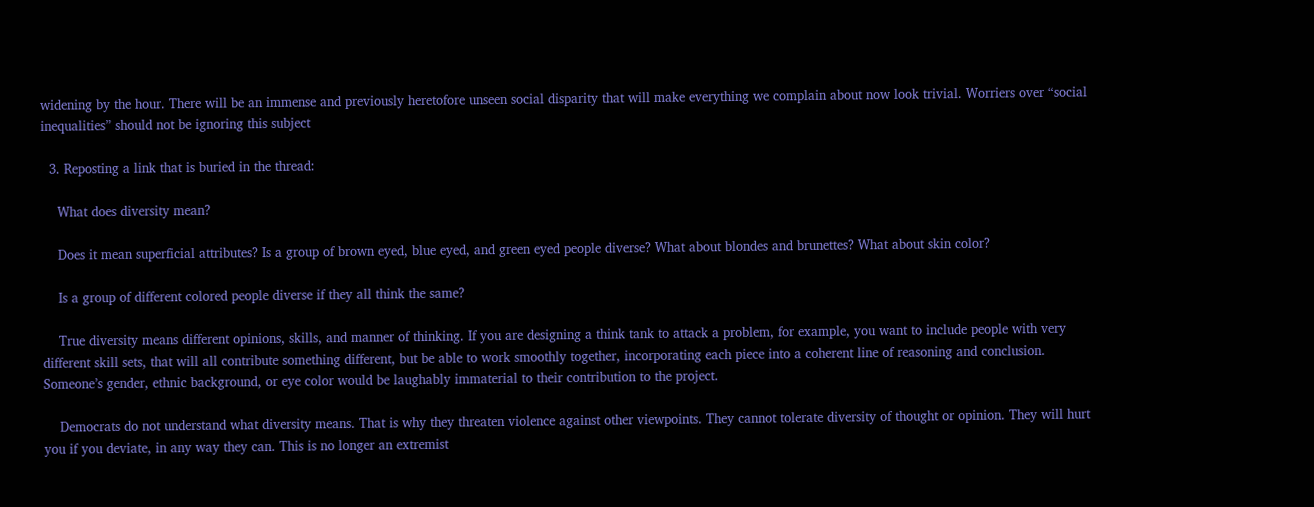widening by the hour. There will be an immense and previously heretofore unseen social disparity that will make everything we complain about now look trivial. Worriers over “social inequalities” should not be ignoring this subject

  3. Reposting a link that is buried in the thread:

    What does diversity mean?

    Does it mean superficial attributes? Is a group of brown eyed, blue eyed, and green eyed people diverse? What about blondes and brunettes? What about skin color?

    Is a group of different colored people diverse if they all think the same?

    True diversity means different opinions, skills, and manner of thinking. If you are designing a think tank to attack a problem, for example, you want to include people with very different skill sets, that will all contribute something different, but be able to work smoothly together, incorporating each piece into a coherent line of reasoning and conclusion. Someone’s gender, ethnic background, or eye color would be laughably immaterial to their contribution to the project.

    Democrats do not understand what diversity means. That is why they threaten violence against other viewpoints. They cannot tolerate diversity of thought or opinion. They will hurt you if you deviate, in any way they can. This is no longer an extremist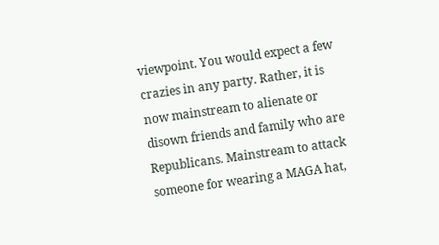viewpoint. You would expect a few crazies in any party. Rather, it is now mainstream to alienate or disown friends and family who are Republicans. Mainstream to attack someone for wearing a MAGA hat,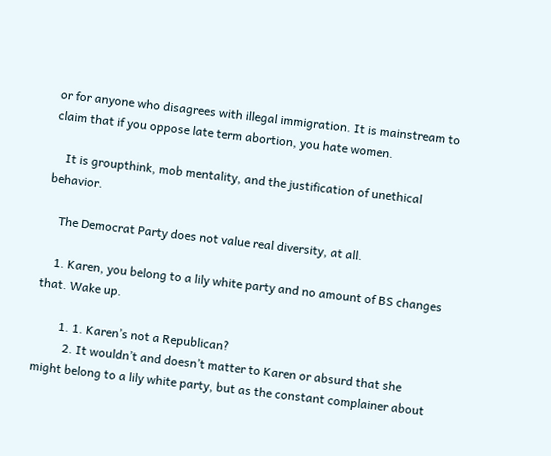or for anyone who disagrees with illegal immigration. It is mainstream to claim that if you oppose late term abortion, you hate women.

    It is groupthink, mob mentality, and the justification of unethical behavior.

    The Democrat Party does not value real diversity, at all.

    1. Karen, you belong to a lily white party and no amount of BS changes that. Wake up.

        1. 1. Karen’s not a Republican?
          2. It wouldn’t and doesn’t matter to Karen or absurd that she might belong to a lily white party, but as the constant complainer about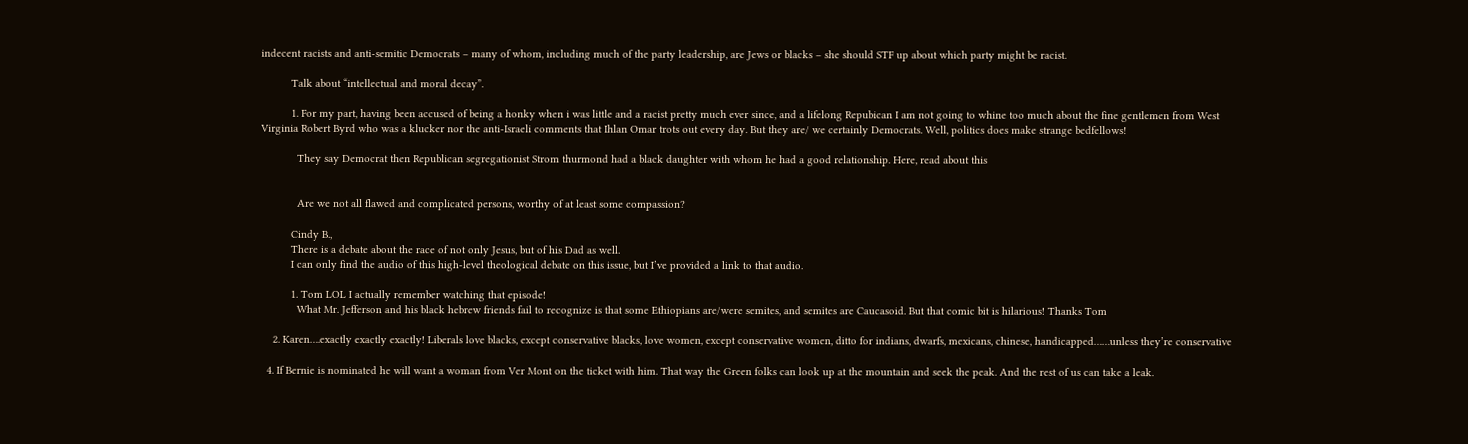indecent racists and anti-semitic Democrats – many of whom, including much of the party leadership, are Jews or blacks – she should STF up about which party might be racist.

          Talk about “intellectual and moral decay”.

          1. For my part, having been accused of being a honky when i was little and a racist pretty much ever since, and a lifelong Repubican I am not going to whine too much about the fine gentlemen from West Virginia Robert Byrd who was a klucker nor the anti-Israeli comments that Ihlan Omar trots out every day. But they are/ we certainly Democrats. Well, politics does make strange bedfellows!

            They say Democrat then Republican segregationist Strom thurmond had a black daughter with whom he had a good relationship. Here, read about this


            Are we not all flawed and complicated persons, worthy of at least some compassion?

          Cindy B.,
          There is a debate about the race of not only Jesus, but of his Dad as well.
          I can only find the audio of this high-level theological debate on this issue, but I’ve provided a link to that audio.

          1. Tom LOL I actually remember watching that episode!
            What Mr. Jefferson and his black hebrew friends fail to recognize is that some Ethiopians are/were semites, and semites are Caucasoid. But that comic bit is hilarious! Thanks Tom

    2. Karen….exactly exactly exactly! Liberals love blacks, except conservative blacks, love women, except conservative women, ditto for indians, dwarfs, mexicans, chinese, handicapped……unless they’re conservative

  4. If Bernie is nominated he will want a woman from Ver Mont on the ticket with him. That way the Green folks can look up at the mountain and seek the peak. And the rest of us can take a leak.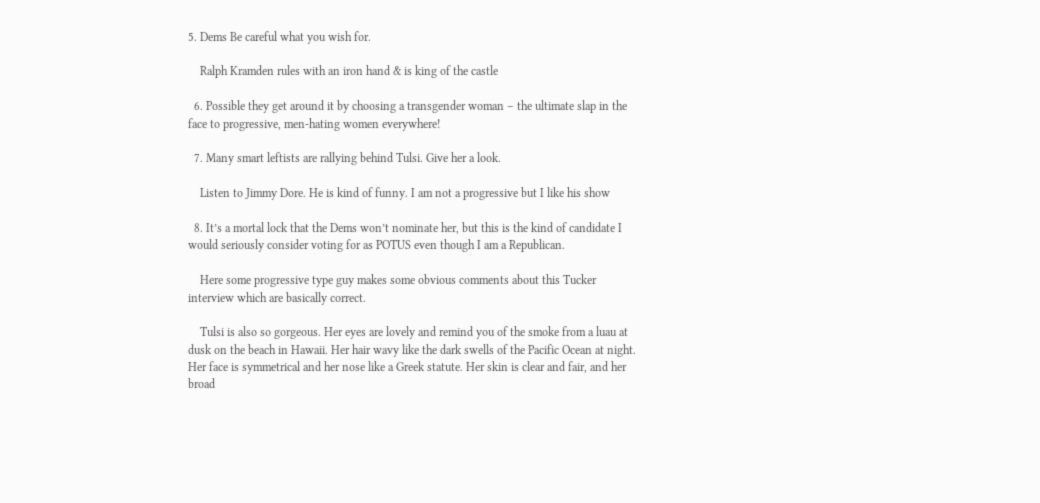5. Dems Be careful what you wish for.

    Ralph Kramden rules with an iron hand & is king of the castle

  6. Possible they get around it by choosing a transgender woman – the ultimate slap in the face to progressive, men-hating women everywhere!

  7. Many smart leftists are rallying behind Tulsi. Give her a look.

    Listen to Jimmy Dore. He is kind of funny. I am not a progressive but I like his show

  8. It’s a mortal lock that the Dems won’t nominate her, but this is the kind of candidate I would seriously consider voting for as POTUS even though I am a Republican.

    Here some progressive type guy makes some obvious comments about this Tucker interview which are basically correct.

    Tulsi is also so gorgeous. Her eyes are lovely and remind you of the smoke from a luau at dusk on the beach in Hawaii. Her hair wavy like the dark swells of the Pacific Ocean at night. Her face is symmetrical and her nose like a Greek statute. Her skin is clear and fair, and her broad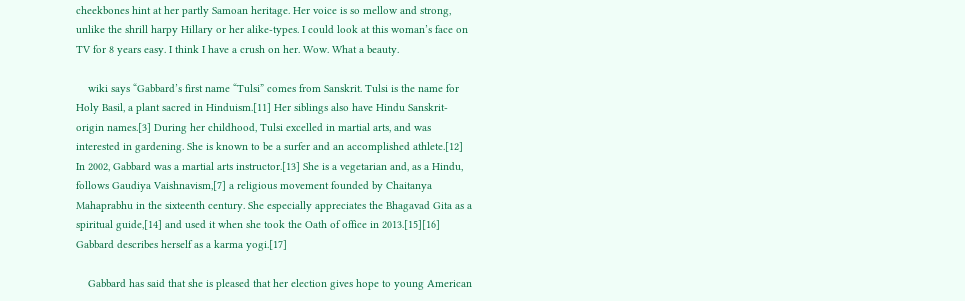cheekbones hint at her partly Samoan heritage. Her voice is so mellow and strong, unlike the shrill harpy Hillary or her alike-types. I could look at this woman’s face on TV for 8 years easy. I think I have a crush on her. Wow. What a beauty.

    wiki says “Gabbard’s first name “Tulsi” comes from Sanskrit. Tulsi is the name for Holy Basil, a plant sacred in Hinduism.[11] Her siblings also have Hindu Sanskrit-origin names.[3] During her childhood, Tulsi excelled in martial arts, and was interested in gardening. She is known to be a surfer and an accomplished athlete.[12] In 2002, Gabbard was a martial arts instructor.[13] She is a vegetarian and, as a Hindu, follows Gaudiya Vaishnavism,[7] a religious movement founded by Chaitanya Mahaprabhu in the sixteenth century. She especially appreciates the Bhagavad Gita as a spiritual guide,[14] and used it when she took the Oath of office in 2013.[15][16] Gabbard describes herself as a karma yogi.[17]

    Gabbard has said that she is pleased that her election gives hope to young American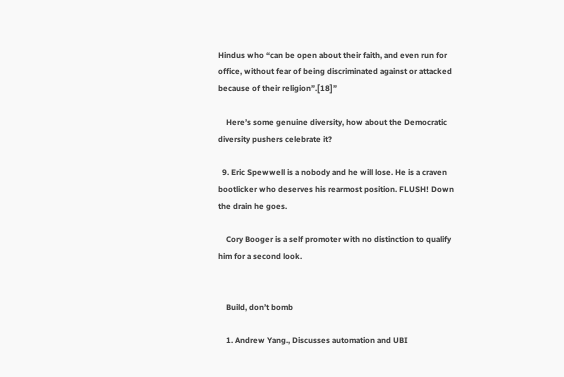Hindus who “can be open about their faith, and even run for office, without fear of being discriminated against or attacked because of their religion”.[18]”

    Here’s some genuine diversity, how about the Democratic diversity pushers celebrate it?

  9. Eric Spewwell is a nobody and he will lose. He is a craven bootlicker who deserves his rearmost position. FLUSH! Down the drain he goes.

    Cory Booger is a self promoter with no distinction to qualify him for a second look.


    Build, don’t bomb

    1. Andrew Yang., Discusses automation and UBI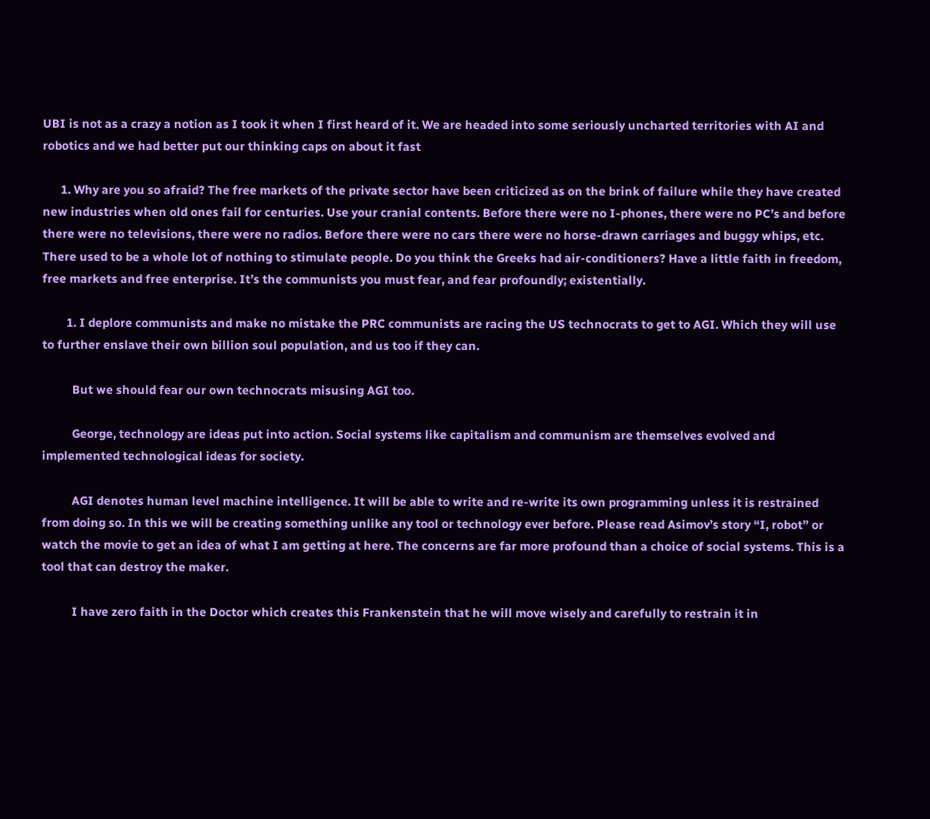UBI is not as a crazy a notion as I took it when I first heard of it. We are headed into some seriously uncharted territories with AI and robotics and we had better put our thinking caps on about it fast

      1. Why are you so afraid? The free markets of the private sector have been criticized as on the brink of failure while they have created new industries when old ones fail for centuries. Use your cranial contents. Before there were no I-phones, there were no PC’s and before there were no televisions, there were no radios. Before there were no cars there were no horse-drawn carriages and buggy whips, etc. There used to be a whole lot of nothing to stimulate people. Do you think the Greeks had air-conditioners? Have a little faith in freedom, free markets and free enterprise. It’s the communists you must fear, and fear profoundly; existentially.

        1. I deplore communists and make no mistake the PRC communists are racing the US technocrats to get to AGI. Which they will use to further enslave their own billion soul population, and us too if they can.

          But we should fear our own technocrats misusing AGI too.

          George, technology are ideas put into action. Social systems like capitalism and communism are themselves evolved and implemented technological ideas for society.

          AGI denotes human level machine intelligence. It will be able to write and re-write its own programming unless it is restrained from doing so. In this we will be creating something unlike any tool or technology ever before. Please read Asimov’s story “I, robot” or watch the movie to get an idea of what I am getting at here. The concerns are far more profound than a choice of social systems. This is a tool that can destroy the maker.

          I have zero faith in the Doctor which creates this Frankenstein that he will move wisely and carefully to restrain it in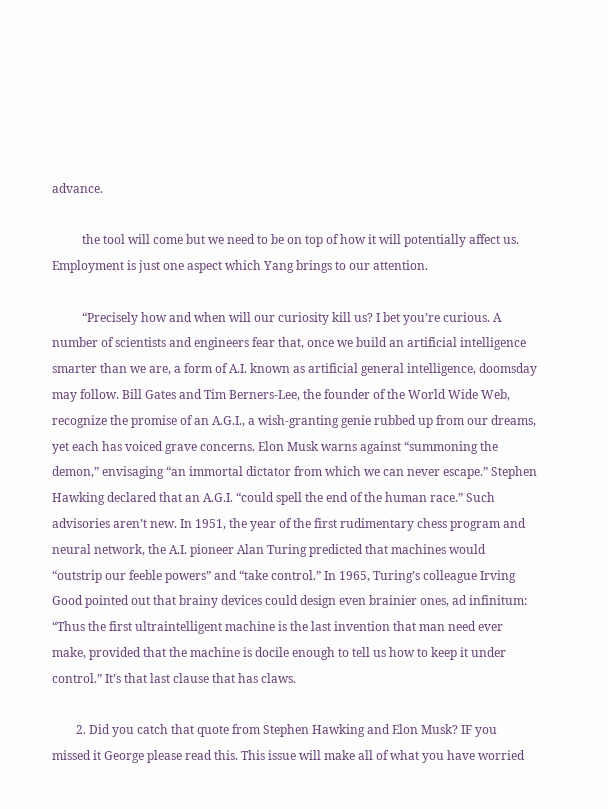advance.

          the tool will come but we need to be on top of how it will potentially affect us. Employment is just one aspect which Yang brings to our attention.

          “Precisely how and when will our curiosity kill us? I bet you’re curious. A number of scientists and engineers fear that, once we build an artificial intelligence smarter than we are, a form of A.I. known as artificial general intelligence, doomsday may follow. Bill Gates and Tim Berners-Lee, the founder of the World Wide Web, recognize the promise of an A.G.I., a wish-granting genie rubbed up from our dreams, yet each has voiced grave concerns. Elon Musk warns against “summoning the demon,” envisaging “an immortal dictator from which we can never escape.” Stephen Hawking declared that an A.G.I. “could spell the end of the human race.” Such advisories aren’t new. In 1951, the year of the first rudimentary chess program and neural network, the A.I. pioneer Alan Turing predicted that machines would “outstrip our feeble powers” and “take control.” In 1965, Turing’s colleague Irving Good pointed out that brainy devices could design even brainier ones, ad infinitum: “Thus the first ultraintelligent machine is the last invention that man need ever make, provided that the machine is docile enough to tell us how to keep it under control.” It’s that last clause that has claws.

        2. Did you catch that quote from Stephen Hawking and Elon Musk? IF you missed it George please read this. This issue will make all of what you have worried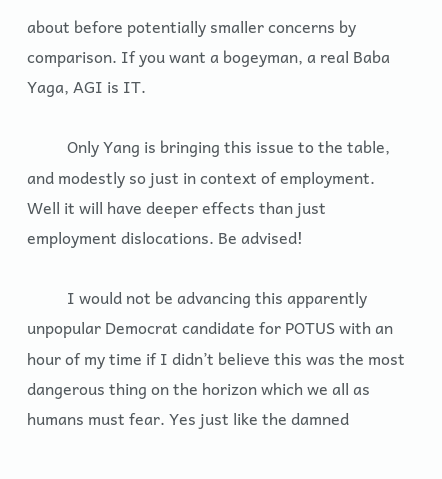about before potentially smaller concerns by comparison. If you want a bogeyman, a real Baba Yaga, AGI is IT.

          Only Yang is bringing this issue to the table, and modestly so just in context of employment. Well it will have deeper effects than just employment dislocations. Be advised!

          I would not be advancing this apparently unpopular Democrat candidate for POTUS with an hour of my time if I didn’t believe this was the most dangerous thing on the horizon which we all as humans must fear. Yes just like the damned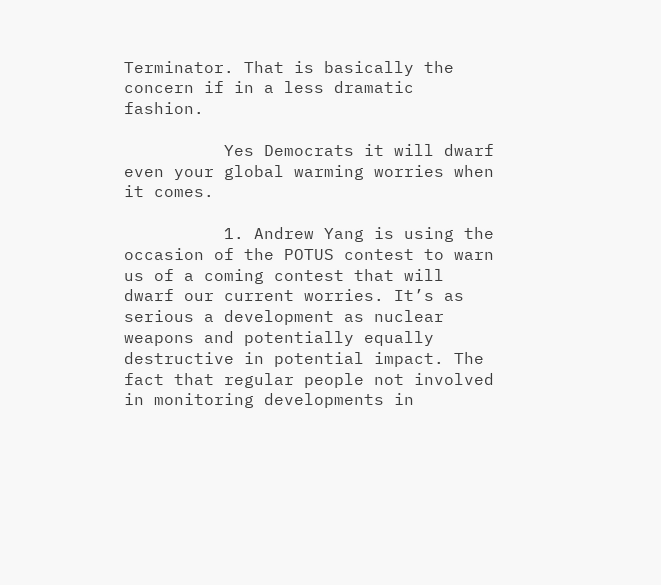Terminator. That is basically the concern if in a less dramatic fashion.

          Yes Democrats it will dwarf even your global warming worries when it comes.

          1. Andrew Yang is using the occasion of the POTUS contest to warn us of a coming contest that will dwarf our current worries. It’s as serious a development as nuclear weapons and potentially equally destructive in potential impact. The fact that regular people not involved in monitoring developments in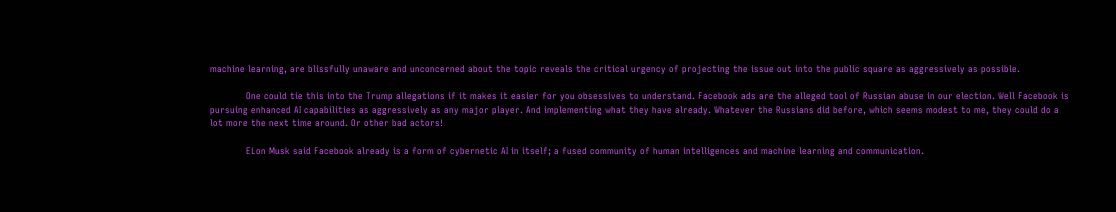machine learning, are blissfully unaware and unconcerned about the topic reveals the critical urgency of projecting the issue out into the public square as aggressively as possible.

            One could tie this into the Trump allegations if it makes it easier for you obsessives to understand. Facebook ads are the alleged tool of Russian abuse in our election. Well Facebook is pursuing enhanced AI capabilities as aggressively as any major player. And implementing what they have already. Whatever the Russians did before, which seems modest to me, they could do a lot more the next time around. Or other bad actors!

            ELon Musk said Facebook already is a form of cybernetic AI in itself; a fused community of human intelligences and machine learning and communication.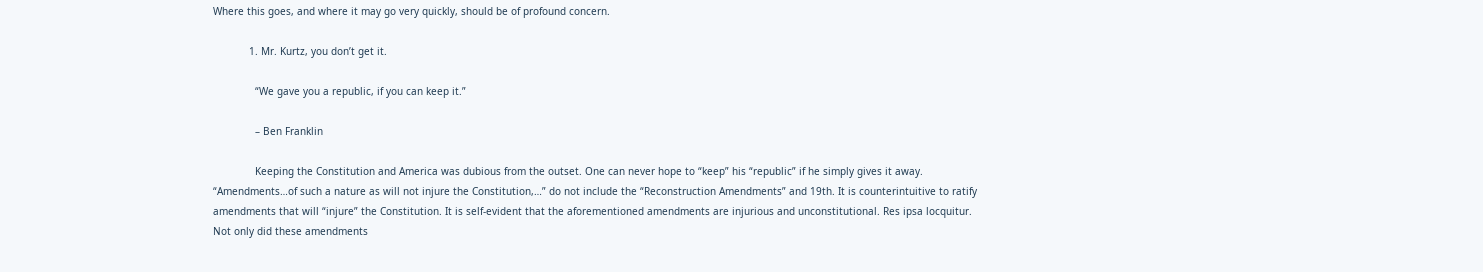Where this goes, and where it may go very quickly, should be of profound concern.

            1. Mr. Kurtz, you don’t get it.

              “We gave you a republic, if you can keep it.”

              – Ben Franklin

              Keeping the Constitution and America was dubious from the outset. One can never hope to “keep” his “republic” if he simply gives it away. “Amendments…of such a nature as will not injure the Constitution,…” do not include the “Reconstruction Amendments” and 19th. It is counterintuitive to ratify amendments that will “injure” the Constitution. It is self-evident that the aforementioned amendments are injurious and unconstitutional. Res ipsa locquitur. Not only did these amendments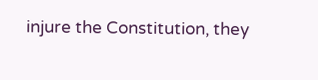injure the Constitution, they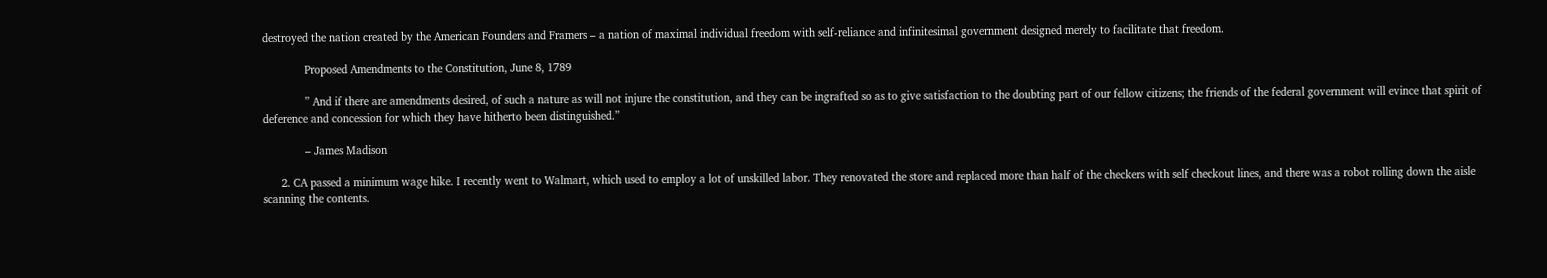destroyed the nation created by the American Founders and Framers – a nation of maximal individual freedom with self-reliance and infinitesimal government designed merely to facilitate that freedom.

              Proposed Amendments to the Constitution, June 8, 1789

              ” And if there are amendments desired, of such a nature as will not injure the constitution, and they can be ingrafted so as to give satisfaction to the doubting part of our fellow citizens; the friends of the federal government will evince that spirit of deference and concession for which they have hitherto been distinguished.”

              – James Madison

      2. CA passed a minimum wage hike. I recently went to Walmart, which used to employ a lot of unskilled labor. They renovated the store and replaced more than half of the checkers with self checkout lines, and there was a robot rolling down the aisle scanning the contents.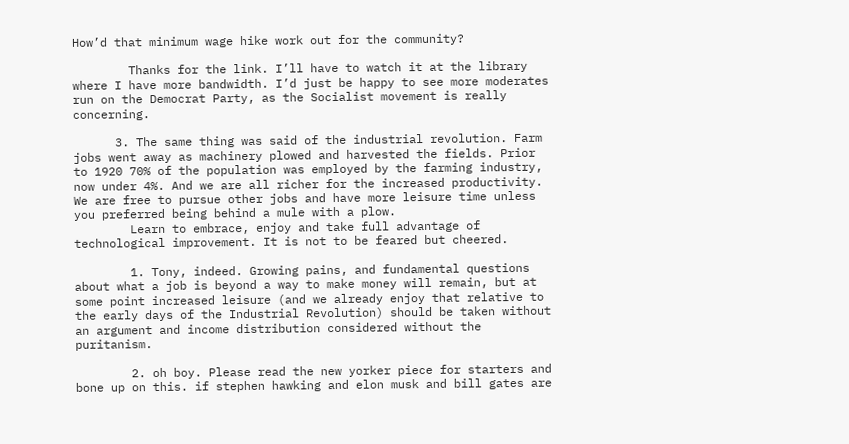How’d that minimum wage hike work out for the community?

        Thanks for the link. I’ll have to watch it at the library where I have more bandwidth. I’d just be happy to see more moderates run on the Democrat Party, as the Socialist movement is really concerning.

      3. The same thing was said of the industrial revolution. Farm jobs went away as machinery plowed and harvested the fields. Prior to 1920 70% of the population was employed by the farming industry, now under 4%. And we are all richer for the increased productivity. We are free to pursue other jobs and have more leisure time unless you preferred being behind a mule with a plow.
        Learn to embrace, enjoy and take full advantage of technological improvement. It is not to be feared but cheered.

        1. Tony, indeed. Growing pains, and fundamental questions about what a job is beyond a way to make money will remain, but at some point increased leisure (and we already enjoy that relative to the early days of the Industrial Revolution) should be taken without an argument and income distribution considered without the puritanism.

        2. oh boy. Please read the new yorker piece for starters and bone up on this. if stephen hawking and elon musk and bill gates are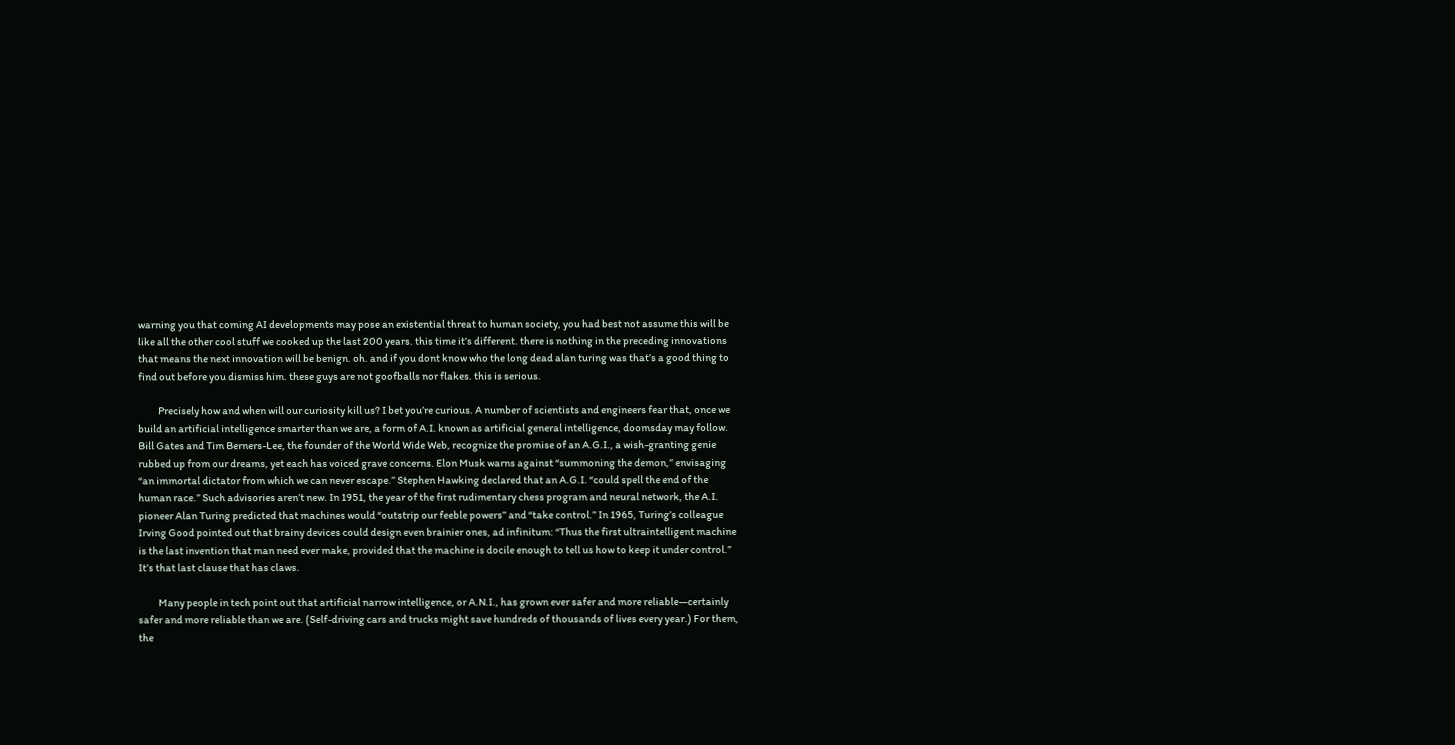warning you that coming AI developments may pose an existential threat to human society, you had best not assume this will be like all the other cool stuff we cooked up the last 200 years. this time it’s different. there is nothing in the preceding innovations that means the next innovation will be benign. oh. and if you dont know who the long dead alan turing was that’s a good thing to find out before you dismiss him. these guys are not goofballs nor flakes. this is serious.

          Precisely how and when will our curiosity kill us? I bet you’re curious. A number of scientists and engineers fear that, once we build an artificial intelligence smarter than we are, a form of A.I. known as artificial general intelligence, doomsday may follow. Bill Gates and Tim Berners-Lee, the founder of the World Wide Web, recognize the promise of an A.G.I., a wish-granting genie rubbed up from our dreams, yet each has voiced grave concerns. Elon Musk warns against “summoning the demon,” envisaging “an immortal dictator from which we can never escape.” Stephen Hawking declared that an A.G.I. “could spell the end of the human race.” Such advisories aren’t new. In 1951, the year of the first rudimentary chess program and neural network, the A.I. pioneer Alan Turing predicted that machines would “outstrip our feeble powers” and “take control.” In 1965, Turing’s colleague Irving Good pointed out that brainy devices could design even brainier ones, ad infinitum: “Thus the first ultraintelligent machine is the last invention that man need ever make, provided that the machine is docile enough to tell us how to keep it under control.” It’s that last clause that has claws.

          Many people in tech point out that artificial narrow intelligence, or A.N.I., has grown ever safer and more reliable—certainly safer and more reliable than we are. (Self-driving cars and trucks might save hundreds of thousands of lives every year.) For them, the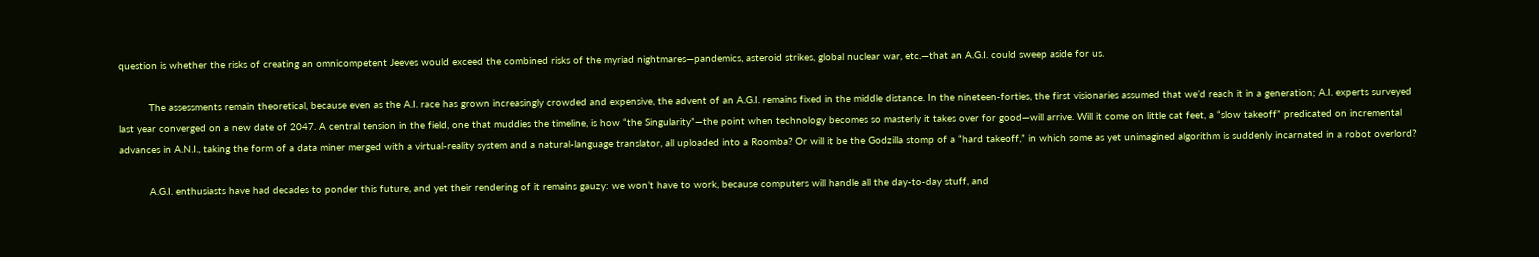question is whether the risks of creating an omnicompetent Jeeves would exceed the combined risks of the myriad nightmares—pandemics, asteroid strikes, global nuclear war, etc.—that an A.G.I. could sweep aside for us.

          The assessments remain theoretical, because even as the A.I. race has grown increasingly crowded and expensive, the advent of an A.G.I. remains fixed in the middle distance. In the nineteen-forties, the first visionaries assumed that we’d reach it in a generation; A.I. experts surveyed last year converged on a new date of 2047. A central tension in the field, one that muddies the timeline, is how “the Singularity”—the point when technology becomes so masterly it takes over for good—will arrive. Will it come on little cat feet, a “slow takeoff” predicated on incremental advances in A.N.I., taking the form of a data miner merged with a virtual-reality system and a natural-language translator, all uploaded into a Roomba? Or will it be the Godzilla stomp of a “hard takeoff,” in which some as yet unimagined algorithm is suddenly incarnated in a robot overlord?

          A.G.I. enthusiasts have had decades to ponder this future, and yet their rendering of it remains gauzy: we won’t have to work, because computers will handle all the day-to-day stuff, and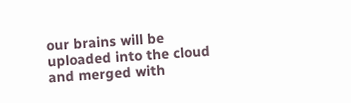our brains will be uploaded into the cloud and merged with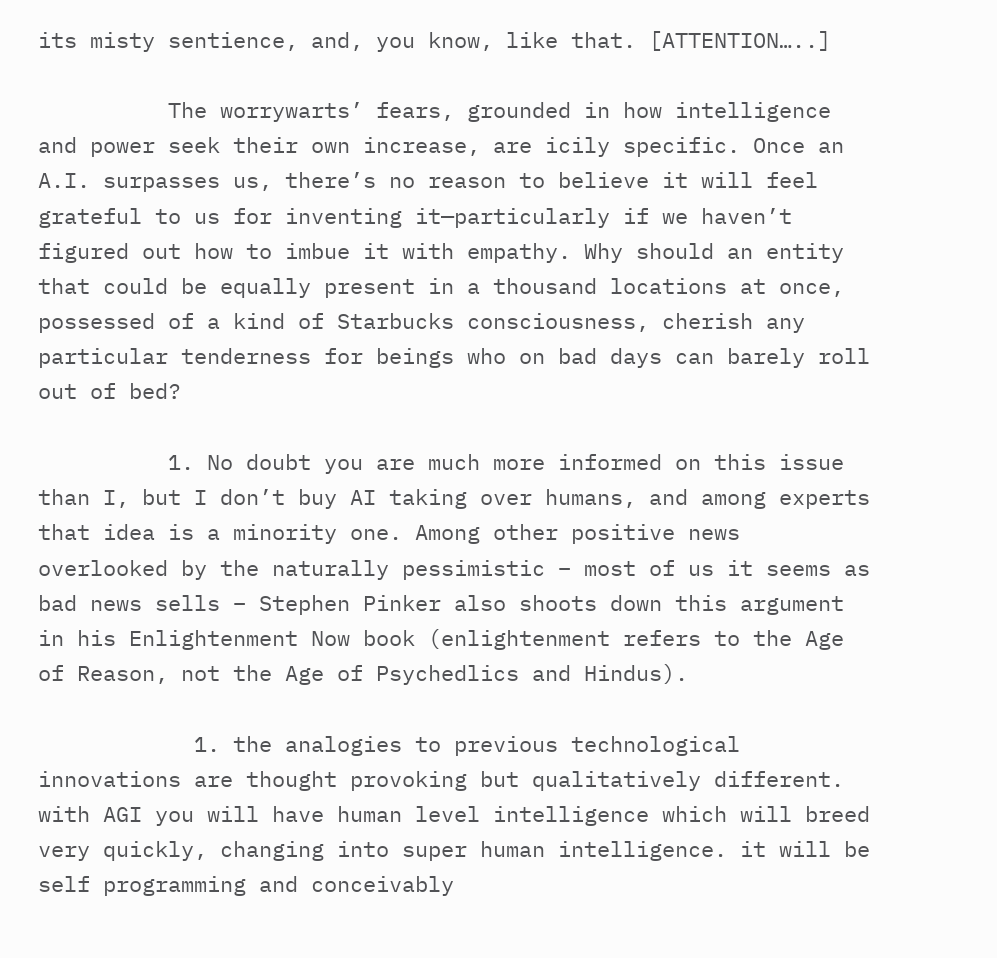its misty sentience, and, you know, like that. [ATTENTION…..]

          The worrywarts’ fears, grounded in how intelligence and power seek their own increase, are icily specific. Once an A.I. surpasses us, there’s no reason to believe it will feel grateful to us for inventing it—particularly if we haven’t figured out how to imbue it with empathy. Why should an entity that could be equally present in a thousand locations at once, possessed of a kind of Starbucks consciousness, cherish any particular tenderness for beings who on bad days can barely roll out of bed?

          1. No doubt you are much more informed on this issue than I, but I don’t buy AI taking over humans, and among experts that idea is a minority one. Among other positive news overlooked by the naturally pessimistic – most of us it seems as bad news sells – Stephen Pinker also shoots down this argument in his Enlightenment Now book (enlightenment refers to the Age of Reason, not the Age of Psychedlics and Hindus).

            1. the analogies to previous technological innovations are thought provoking but qualitatively different. with AGI you will have human level intelligence which will breed very quickly, changing into super human intelligence. it will be self programming and conceivably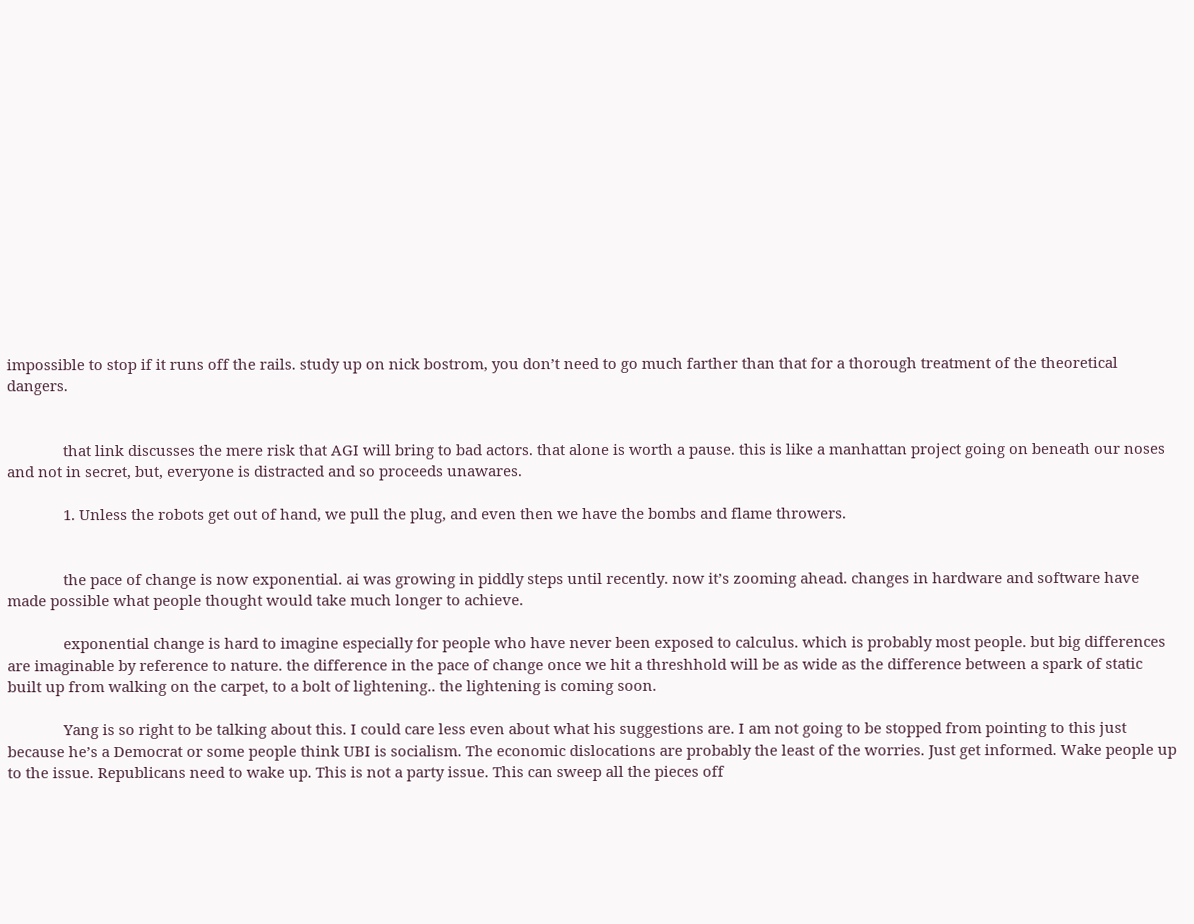impossible to stop if it runs off the rails. study up on nick bostrom, you don’t need to go much farther than that for a thorough treatment of the theoretical dangers.


              that link discusses the mere risk that AGI will bring to bad actors. that alone is worth a pause. this is like a manhattan project going on beneath our noses and not in secret, but, everyone is distracted and so proceeds unawares.

              1. Unless the robots get out of hand, we pull the plug, and even then we have the bombs and flame throwers.


              the pace of change is now exponential. ai was growing in piddly steps until recently. now it’s zooming ahead. changes in hardware and software have made possible what people thought would take much longer to achieve.

              exponential change is hard to imagine especially for people who have never been exposed to calculus. which is probably most people. but big differences are imaginable by reference to nature. the difference in the pace of change once we hit a threshhold will be as wide as the difference between a spark of static built up from walking on the carpet, to a bolt of lightening.. the lightening is coming soon.

              Yang is so right to be talking about this. I could care less even about what his suggestions are. I am not going to be stopped from pointing to this just because he’s a Democrat or some people think UBI is socialism. The economic dislocations are probably the least of the worries. Just get informed. Wake people up to the issue. Republicans need to wake up. This is not a party issue. This can sweep all the pieces off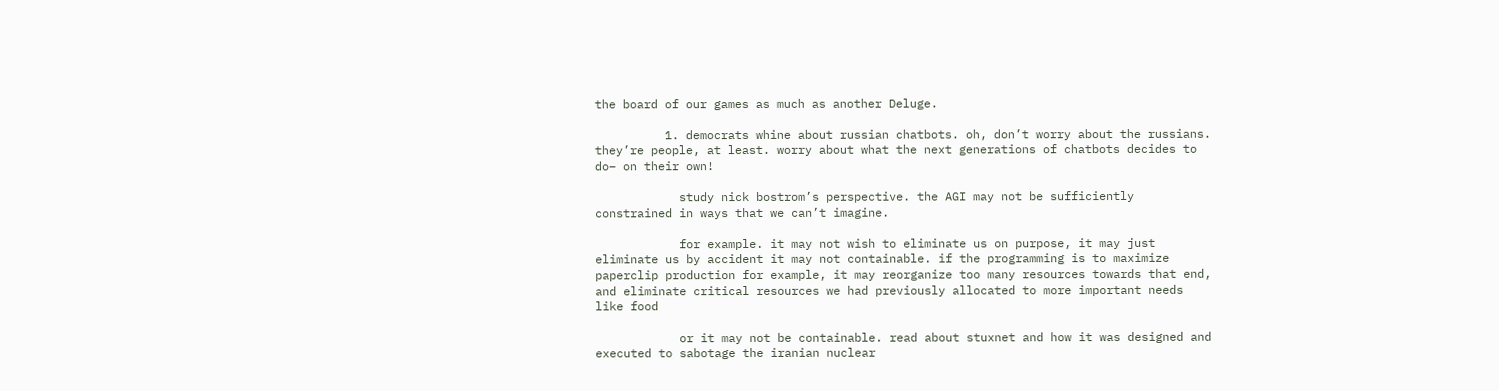the board of our games as much as another Deluge.

          1. democrats whine about russian chatbots. oh, don’t worry about the russians. they’re people, at least. worry about what the next generations of chatbots decides to do– on their own!

            study nick bostrom’s perspective. the AGI may not be sufficiently constrained in ways that we can’t imagine.

            for example. it may not wish to eliminate us on purpose, it may just eliminate us by accident it may not containable. if the programming is to maximize paperclip production for example, it may reorganize too many resources towards that end, and eliminate critical resources we had previously allocated to more important needs like food

            or it may not be containable. read about stuxnet and how it was designed and executed to sabotage the iranian nuclear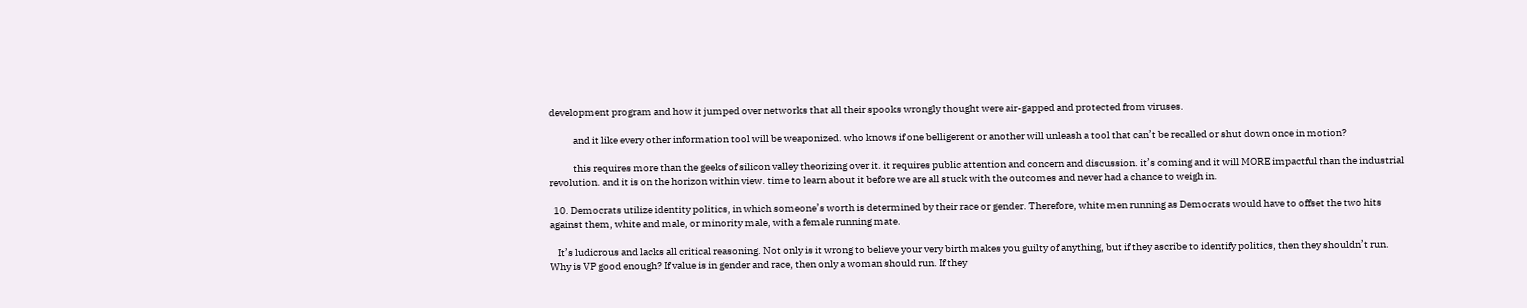development program and how it jumped over networks that all their spooks wrongly thought were air-gapped and protected from viruses.

            and it like every other information tool will be weaponized. who knows if one belligerent or another will unleash a tool that can’t be recalled or shut down once in motion?

            this requires more than the geeks of silicon valley theorizing over it. it requires public attention and concern and discussion. it’s coming and it will MORE impactful than the industrial revolution. and it is on the horizon within view. time to learn about it before we are all stuck with the outcomes and never had a chance to weigh in.

  10. Democrats utilize identity politics, in which someone’s worth is determined by their race or gender. Therefore, white men running as Democrats would have to offset the two hits against them, white and male, or minority male, with a female running mate.

    It’s ludicrous and lacks all critical reasoning. Not only is it wrong to believe your very birth makes you guilty of anything, but if they ascribe to identify politics, then they shouldn’t run. Why is VP good enough? If value is in gender and race, then only a woman should run. If they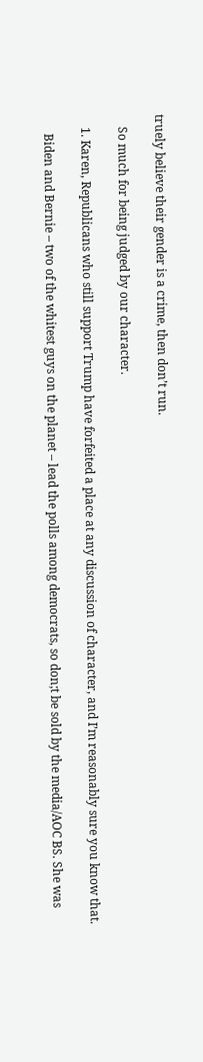truely believe their gender is a crime, then don’t run.

    So much for being judged by our character.

    1. Karen, Republicans who still support Trump have forfeited a place at any discussion of character, and I’m reasonably sure you know that.

      Biden and Bernie – two of the whitest guys on the planet – lead the polls among democrats, so don;t be sold by the media/AOC BS. She was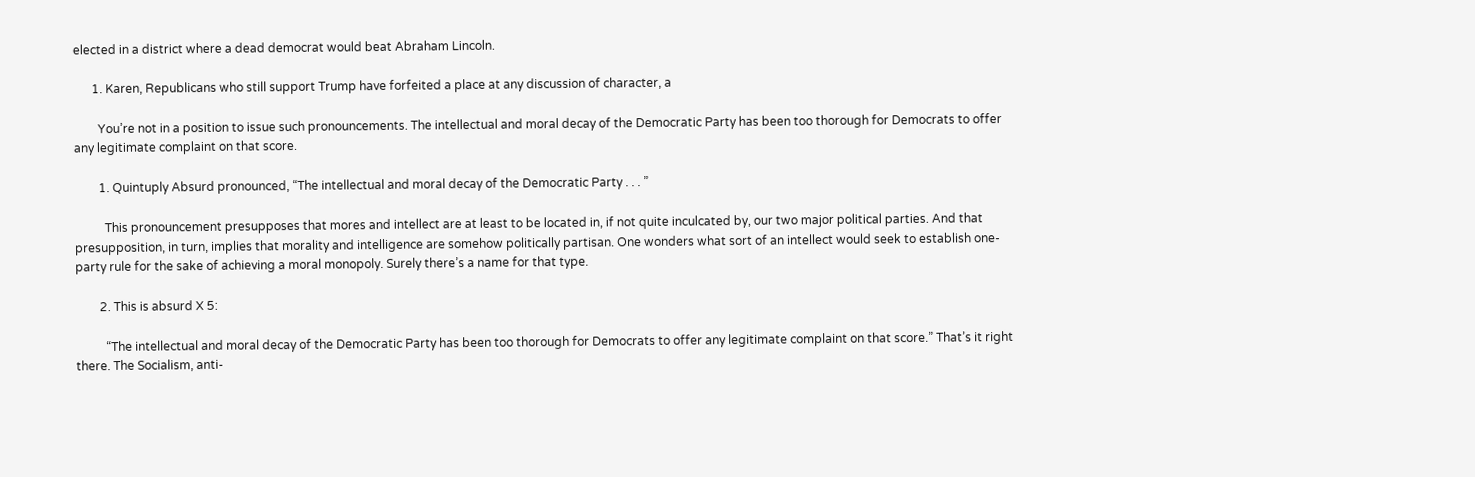elected in a district where a dead democrat would beat Abraham Lincoln.

      1. Karen, Republicans who still support Trump have forfeited a place at any discussion of character, a

        You’re not in a position to issue such pronouncements. The intellectual and moral decay of the Democratic Party has been too thorough for Democrats to offer any legitimate complaint on that score.

        1. Quintuply Absurd pronounced, “The intellectual and moral decay of the Democratic Party . . . ”

          This pronouncement presupposes that mores and intellect are at least to be located in, if not quite inculcated by, our two major political parties. And that presupposition, in turn, implies that morality and intelligence are somehow politically partisan. One wonders what sort of an intellect would seek to establish one-party rule for the sake of achieving a moral monopoly. Surely there’s a name for that type.

        2. This is absurd X 5:

          “The intellectual and moral decay of the Democratic Party has been too thorough for Democrats to offer any legitimate complaint on that score.” That’s it right there. The Socialism, anti-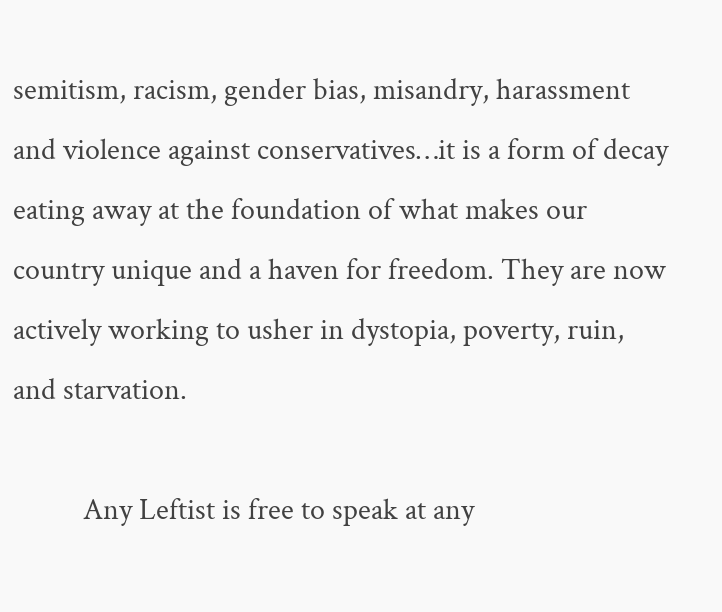semitism, racism, gender bias, misandry, harassment and violence against conservatives…it is a form of decay eating away at the foundation of what makes our country unique and a haven for freedom. They are now actively working to usher in dystopia, poverty, ruin, and starvation.

          Any Leftist is free to speak at any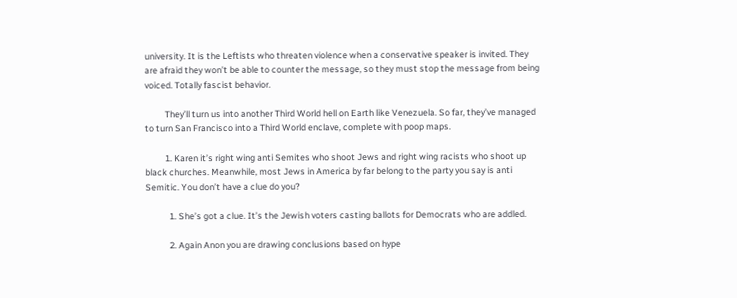university. It is the Leftists who threaten violence when a conservative speaker is invited. They are afraid they won’t be able to counter the message, so they must stop the message from being voiced. Totally fascist behavior.

          They’ll turn us into another Third World hell on Earth like Venezuela. So far, they’ve managed to turn San Francisco into a Third World enclave, complete with poop maps.

          1. Karen it’s right wing anti Semites who shoot Jews and right wing racists who shoot up black churches. Meanwhile, most Jews in America by far belong to the party you say is anti Semitic. You don’t have a clue do you?

            1. She’s got a clue. It’s the Jewish voters casting ballots for Democrats who are addled.

            2. Again Anon you are drawing conclusions based on hype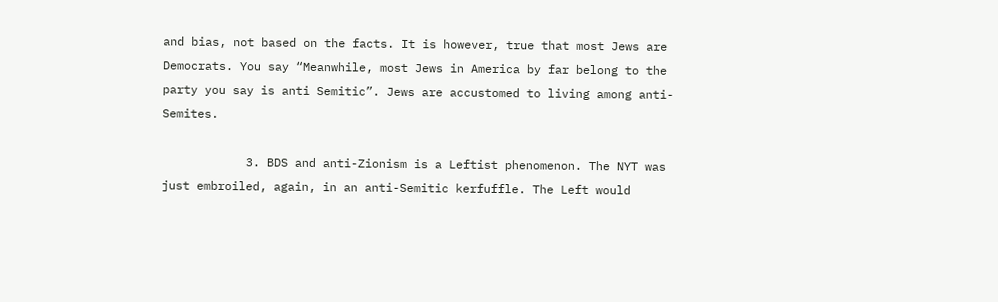and bias, not based on the facts. It is however, true that most Jews are Democrats. You say “Meanwhile, most Jews in America by far belong to the party you say is anti Semitic”. Jews are accustomed to living among anti-Semites.

            3. BDS and anti-Zionism is a Leftist phenomenon. The NYT was just embroiled, again, in an anti-Semitic kerfuffle. The Left would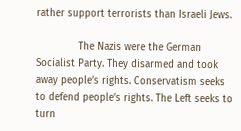rather support terrorists than Israeli Jews.

              The Nazis were the German Socialist Party. They disarmed and took away people’s rights. Conservatism seeks to defend people’s rights. The Left seeks to turn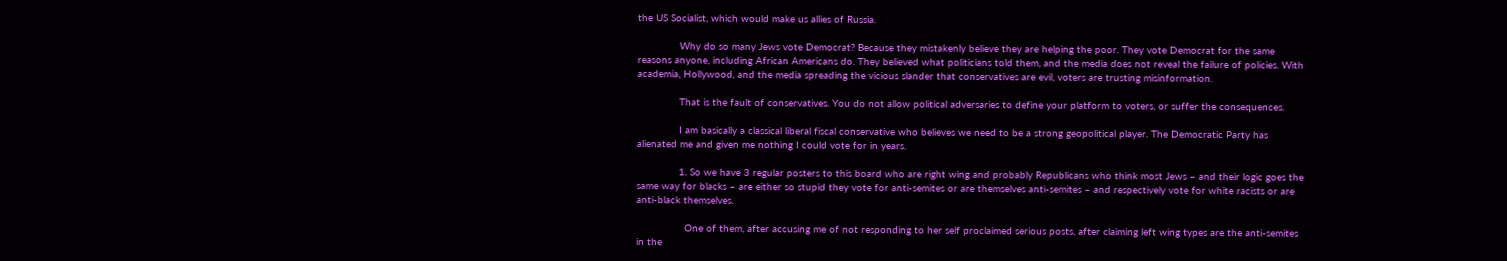the US Socialist, which would make us allies of Russia.

              Why do so many Jews vote Democrat? Because they mistakenly believe they are helping the poor. They vote Democrat for the same reasons anyone, including African Americans do. They believed what politicians told them, and the media does not reveal the failure of policies. With academia, Hollywood, and the media spreading the vicious slander that conservatives are evil, voters are trusting misinformation.

              That is the fault of conservatives. You do not allow political adversaries to define your platform to voters, or suffer the consequences.

              I am basically a classical liberal fiscal conservative who believes we need to be a strong geopolitical player. The Democratic Party has alienated me and given me nothing I could vote for in years.

              1. So we have 3 regular posters to this board who are right wing and probably Republicans who think most Jews – and their logic goes the same way for blacks – are either so stupid they vote for anti-semites or are themselves anti-semites – and respectively vote for white racists or are anti-black themselves.

                One of them, after accusing me of not responding to her self proclaimed serious posts, after claiming left wing types are the anti-semites in the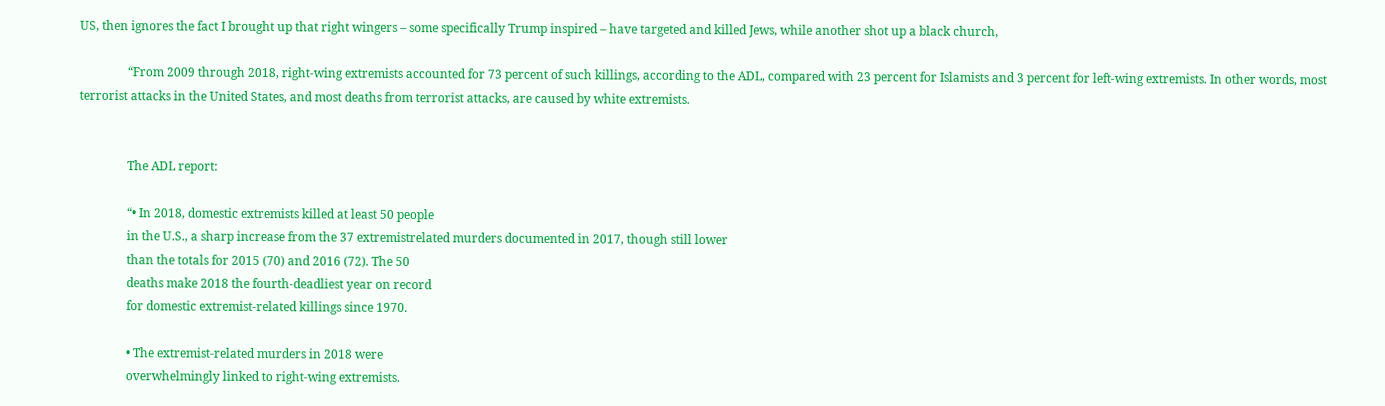US, then ignores the fact I brought up that right wingers – some specifically Trump inspired – have targeted and killed Jews, while another shot up a black church,

                “From 2009 through 2018, right-wing extremists accounted for 73 percent of such killings, according to the ADL, compared with 23 percent for Islamists and 3 percent for left-wing extremists. In other words, most terrorist attacks in the United States, and most deaths from terrorist attacks, are caused by white extremists.


                The ADL report:

                “• In 2018, domestic extremists killed at least 50 people
                in the U.S., a sharp increase from the 37 extremistrelated murders documented in 2017, though still lower
                than the totals for 2015 (70) and 2016 (72). The 50
                deaths make 2018 the fourth-deadliest year on record
                for domestic extremist-related killings since 1970.

                • The extremist-related murders in 2018 were
                overwhelmingly linked to right-wing extremists.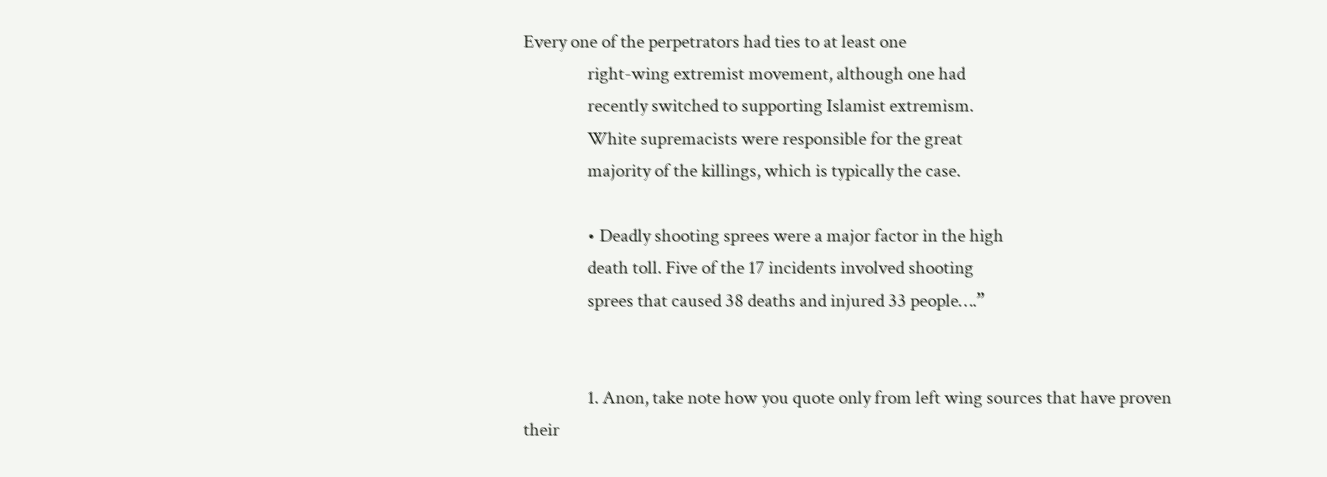Every one of the perpetrators had ties to at least one
                right-wing extremist movement, although one had
                recently switched to supporting Islamist extremism.
                White supremacists were responsible for the great
                majority of the killings, which is typically the case.

                • Deadly shooting sprees were a major factor in the high
                death toll. Five of the 17 incidents involved shooting
                sprees that caused 38 deaths and injured 33 people….”


                1. Anon, take note how you quote only from left wing sources that have proven their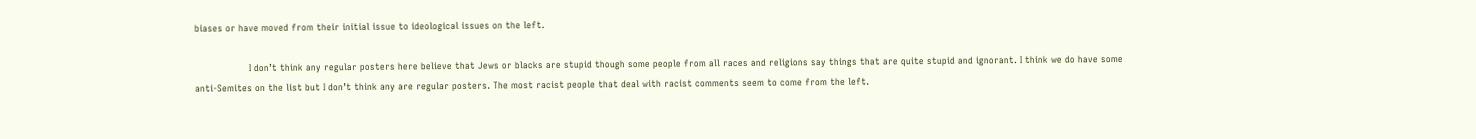biases or have moved from their initial issue to ideological issues on the left.

                  I don’t think any regular posters here believe that Jews or blacks are stupid though some people from all races and religions say things that are quite stupid and ignorant. I think we do have some anti-Semites on the list but I don’t think any are regular posters. The most racist people that deal with racist comments seem to come from the left.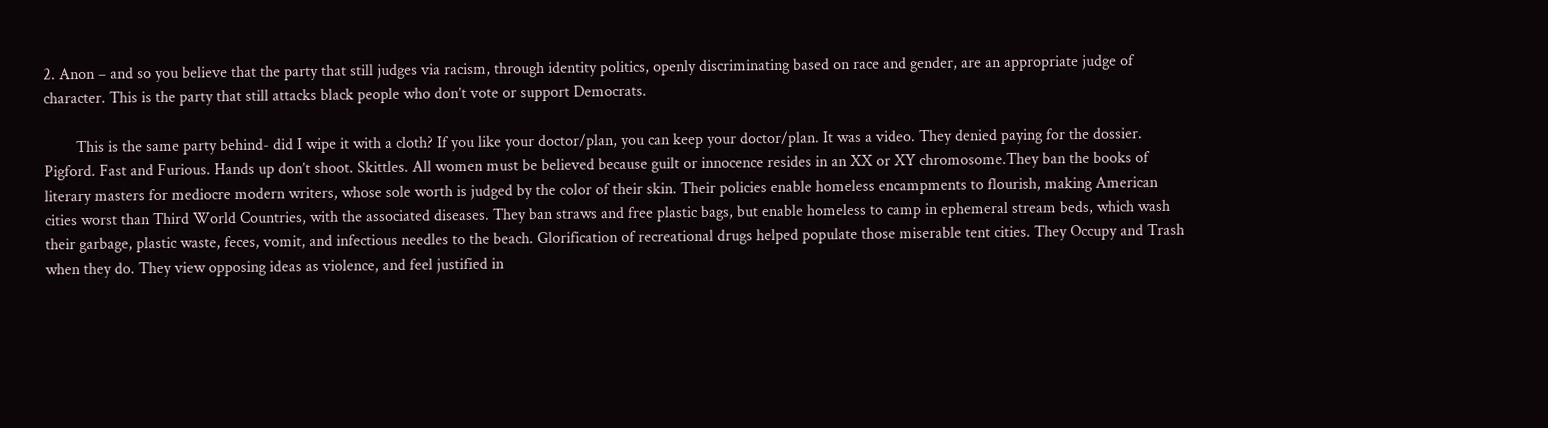2. Anon – and so you believe that the party that still judges via racism, through identity politics, openly discriminating based on race and gender, are an appropriate judge of character. This is the party that still attacks black people who don’t vote or support Democrats.

        This is the same party behind- did I wipe it with a cloth? If you like your doctor/plan, you can keep your doctor/plan. It was a video. They denied paying for the dossier. Pigford. Fast and Furious. Hands up don’t shoot. Skittles. All women must be believed because guilt or innocence resides in an XX or XY chromosome.They ban the books of literary masters for mediocre modern writers, whose sole worth is judged by the color of their skin. Their policies enable homeless encampments to flourish, making American cities worst than Third World Countries, with the associated diseases. They ban straws and free plastic bags, but enable homeless to camp in ephemeral stream beds, which wash their garbage, plastic waste, feces, vomit, and infectious needles to the beach. Glorification of recreational drugs helped populate those miserable tent cities. They Occupy and Trash when they do. They view opposing ideas as violence, and feel justified in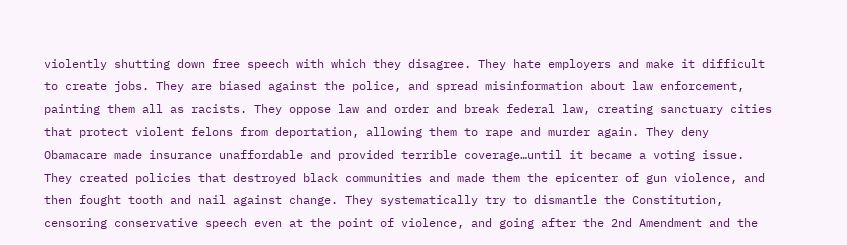violently shutting down free speech with which they disagree. They hate employers and make it difficult to create jobs. They are biased against the police, and spread misinformation about law enforcement, painting them all as racists. They oppose law and order and break federal law, creating sanctuary cities that protect violent felons from deportation, allowing them to rape and murder again. They deny Obamacare made insurance unaffordable and provided terrible coverage…until it became a voting issue. They created policies that destroyed black communities and made them the epicenter of gun violence, and then fought tooth and nail against change. They systematically try to dismantle the Constitution, censoring conservative speech even at the point of violence, and going after the 2nd Amendment and the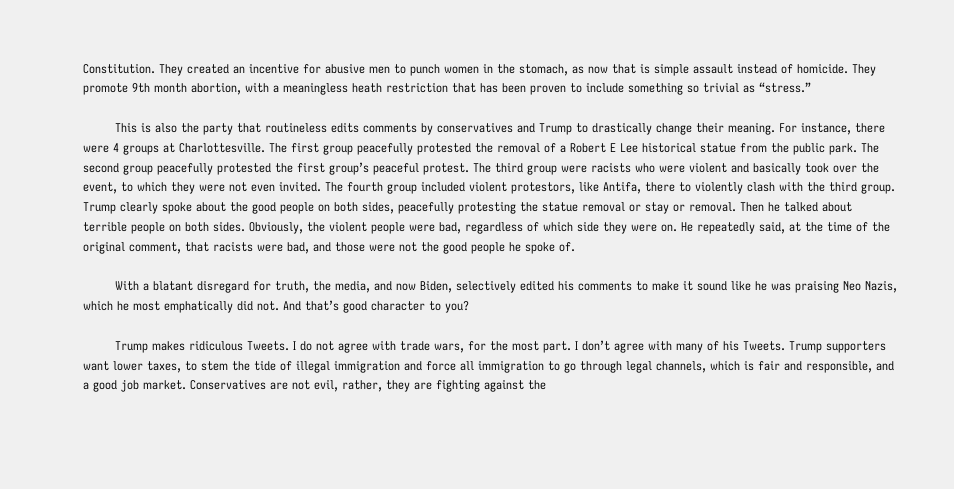Constitution. They created an incentive for abusive men to punch women in the stomach, as now that is simple assault instead of homicide. They promote 9th month abortion, with a meaningless heath restriction that has been proven to include something so trivial as “stress.”

        This is also the party that routineless edits comments by conservatives and Trump to drastically change their meaning. For instance, there were 4 groups at Charlottesville. The first group peacefully protested the removal of a Robert E Lee historical statue from the public park. The second group peacefully protested the first group’s peaceful protest. The third group were racists who were violent and basically took over the event, to which they were not even invited. The fourth group included violent protestors, like Antifa, there to violently clash with the third group. Trump clearly spoke about the good people on both sides, peacefully protesting the statue removal or stay or removal. Then he talked about terrible people on both sides. Obviously, the violent people were bad, regardless of which side they were on. He repeatedly said, at the time of the original comment, that racists were bad, and those were not the good people he spoke of.

        With a blatant disregard for truth, the media, and now Biden, selectively edited his comments to make it sound like he was praising Neo Nazis, which he most emphatically did not. And that’s good character to you?

        Trump makes ridiculous Tweets. I do not agree with trade wars, for the most part. I don’t agree with many of his Tweets. Trump supporters want lower taxes, to stem the tide of illegal immigration and force all immigration to go through legal channels, which is fair and responsible, and a good job market. Conservatives are not evil, rather, they are fighting against the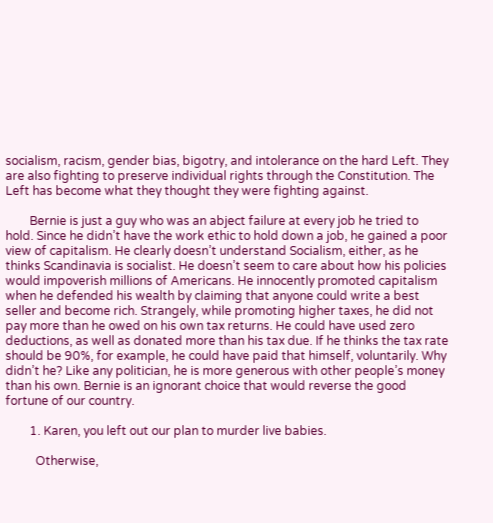socialism, racism, gender bias, bigotry, and intolerance on the hard Left. They are also fighting to preserve individual rights through the Constitution. The Left has become what they thought they were fighting against.

        Bernie is just a guy who was an abject failure at every job he tried to hold. Since he didn’t have the work ethic to hold down a job, he gained a poor view of capitalism. He clearly doesn’t understand Socialism, either, as he thinks Scandinavia is socialist. He doesn’t seem to care about how his policies would impoverish millions of Americans. He innocently promoted capitalism when he defended his wealth by claiming that anyone could write a best seller and become rich. Strangely, while promoting higher taxes, he did not pay more than he owed on his own tax returns. He could have used zero deductions, as well as donated more than his tax due. If he thinks the tax rate should be 90%, for example, he could have paid that himself, voluntarily. Why didn’t he? Like any politician, he is more generous with other people’s money than his own. Bernie is an ignorant choice that would reverse the good fortune of our country.

        1. Karen, you left out our plan to murder live babies.

          Otherwise,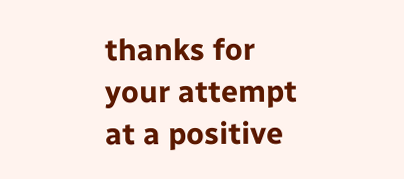thanks for your attempt at a positive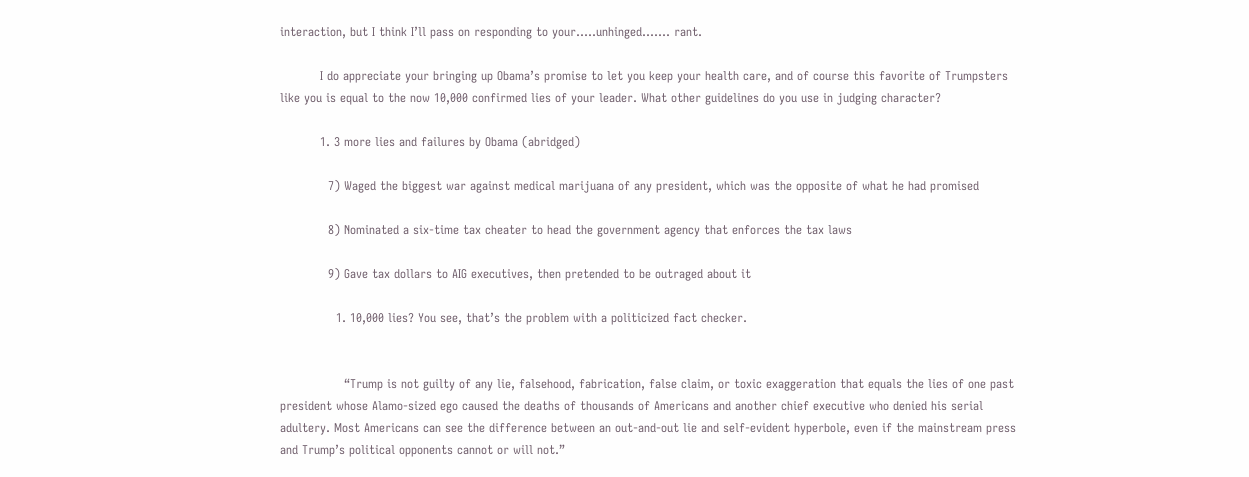interaction, but I think I’ll pass on responding to your…..unhinged……. rant.

          I do appreciate your bringing up Obama’s promise to let you keep your health care, and of course this favorite of Trumpsters like you is equal to the now 10,000 confirmed lies of your leader. What other guidelines do you use in judging character?

          1. 3 more lies and failures by Obama (abridged)

            7) Waged the biggest war against medical marijuana of any president, which was the opposite of what he had promised

            8) Nominated a six-time tax cheater to head the government agency that enforces the tax laws

            9) Gave tax dollars to AIG executives, then pretended to be outraged about it

              1. 10,000 lies? You see, that’s the problem with a politicized fact checker.


                “Trump is not guilty of any lie, falsehood, fabrication, false claim, or toxic exaggeration that equals the lies of one past president whose Alamo-sized ego caused the deaths of thousands of Americans and another chief executive who denied his serial adultery. Most Americans can see the difference between an out-and-out lie and self-evident hyperbole, even if the mainstream press and Trump’s political opponents cannot or will not.”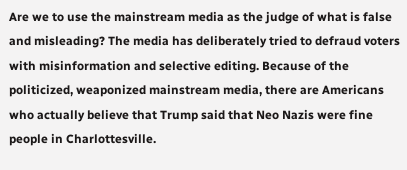Are we to use the mainstream media as the judge of what is false and misleading? The media has deliberately tried to defraud voters with misinformation and selective editing. Because of the politicized, weaponized mainstream media, there are Americans who actually believe that Trump said that Neo Nazis were fine people in Charlottesville.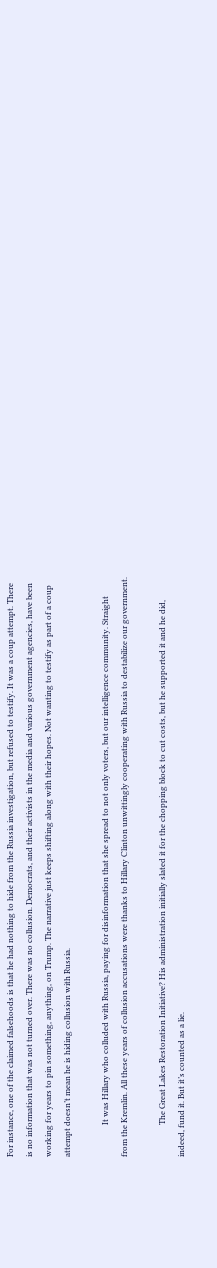For instance, one of the claimed falsehoods is that he had nothing to hide from the Russia investigation, but refused to testify. It was a coup attempt. There is no information that was not turned over. There was no collusion. Democrats, and their activists in the media and various government agencies, have been working for years to pin something, anything, on Trump. The narrative just keeps shifting along with their hopes. Not wanting to testify as part of a coup attempt doesn’t mean he is hiding collusion with Russia.

                It was Hillary who colluded with Russia, paying for disinformation that she spread to not only voters, but our intelligence community. Straight from the Kremlin. All these years of collusion accusations were thanks to Hillary Clinton unwittingly cooperating with Russia to destabilize our government.

                The Great Lakes Restoration Initiative? His administration initially slated it for the chopping block to cut costs, but he supported it and he did, indeed, fund it. But it’s counted as a lie.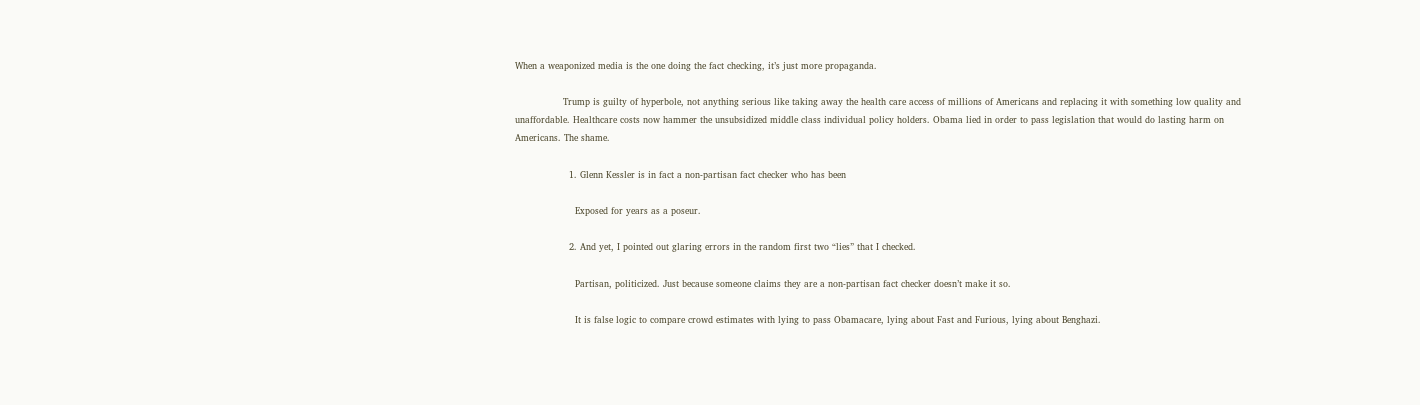When a weaponized media is the one doing the fact checking, it’s just more propaganda.

                Trump is guilty of hyperbole, not anything serious like taking away the health care access of millions of Americans and replacing it with something low quality and unaffordable. Healthcare costs now hammer the unsubsidized middle class individual policy holders. Obama lied in order to pass legislation that would do lasting harm on Americans. The shame.

                  1. Glenn Kessler is in fact a non-partisan fact checker who has been

                    Exposed for years as a poseur.

                  2. And yet, I pointed out glaring errors in the random first two “lies” that I checked.

                    Partisan, politicized. Just because someone claims they are a non-partisan fact checker doesn’t make it so.

                    It is false logic to compare crowd estimates with lying to pass Obamacare, lying about Fast and Furious, lying about Benghazi.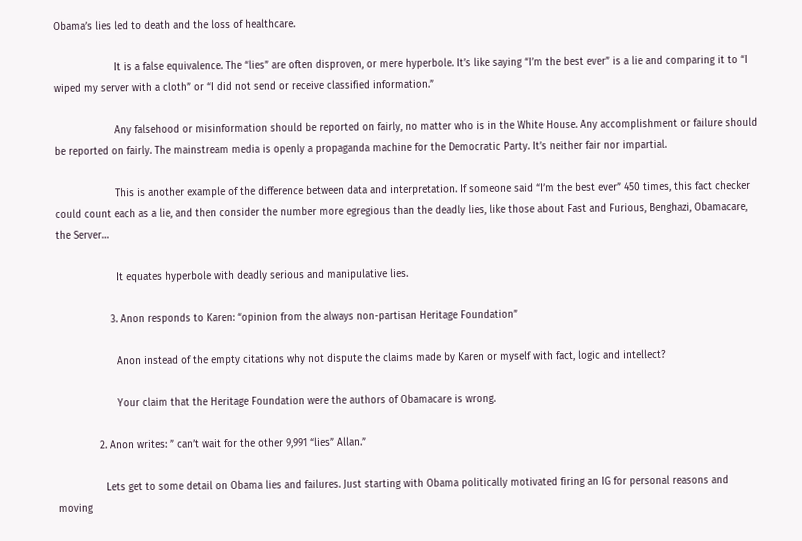Obama’s lies led to death and the loss of healthcare.

                    It is a false equivalence. The “lies” are often disproven, or mere hyperbole. It’s like saying “I’m the best ever” is a lie and comparing it to “I wiped my server with a cloth” or “I did not send or receive classified information.”

                    Any falsehood or misinformation should be reported on fairly, no matter who is in the White House. Any accomplishment or failure should be reported on fairly. The mainstream media is openly a propaganda machine for the Democratic Party. It’s neither fair nor impartial.

                    This is another example of the difference between data and interpretation. If someone said “I’m the best ever” 450 times, this fact checker could count each as a lie, and then consider the number more egregious than the deadly lies, like those about Fast and Furious, Benghazi, Obamacare, the Server…

                    It equates hyperbole with deadly serious and manipulative lies.

                  3. Anon responds to Karen: “opinion from the always non-partisan Heritage Foundation”

                    Anon instead of the empty citations why not dispute the claims made by Karen or myself with fact, logic and intellect?

                    Your claim that the Heritage Foundation were the authors of Obamacare is wrong.

              2. Anon writes: ” can’t wait for the other 9,991 “lies” Allan.”

                Lets get to some detail on Obama lies and failures. Just starting with Obama politically motivated firing an IG for personal reasons and moving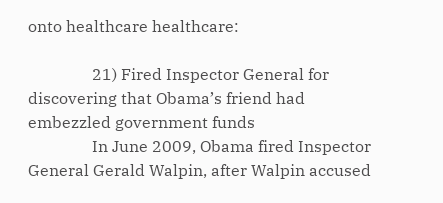onto healthcare healthcare:

                21) Fired Inspector General for discovering that Obama’s friend had embezzled government funds
                In June 2009, Obama fired Inspector General Gerald Walpin, after Walpin accused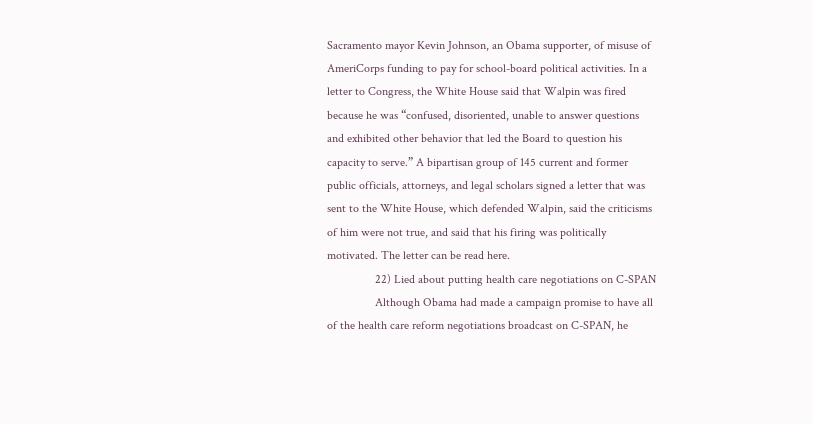Sacramento mayor Kevin Johnson, an Obama supporter, of misuse of AmeriCorps funding to pay for school-board political activities. In a letter to Congress, the White House said that Walpin was fired because he was “confused, disoriented, unable to answer questions and exhibited other behavior that led the Board to question his capacity to serve.” A bipartisan group of 145 current and former public officials, attorneys, and legal scholars signed a letter that was sent to the White House, which defended Walpin, said the criticisms of him were not true, and said that his firing was politically motivated. The letter can be read here.
                22) Lied about putting health care negotiations on C-SPAN
                Although Obama had made a campaign promise to have all of the health care reform negotiations broadcast on C-SPAN, he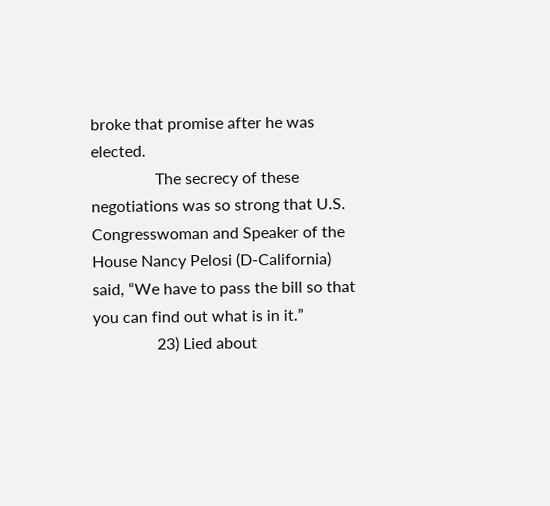broke that promise after he was elected.
                The secrecy of these negotiations was so strong that U.S. Congresswoman and Speaker of the House Nancy Pelosi (D-California) said, “We have to pass the bill so that you can find out what is in it.”
                23) Lied about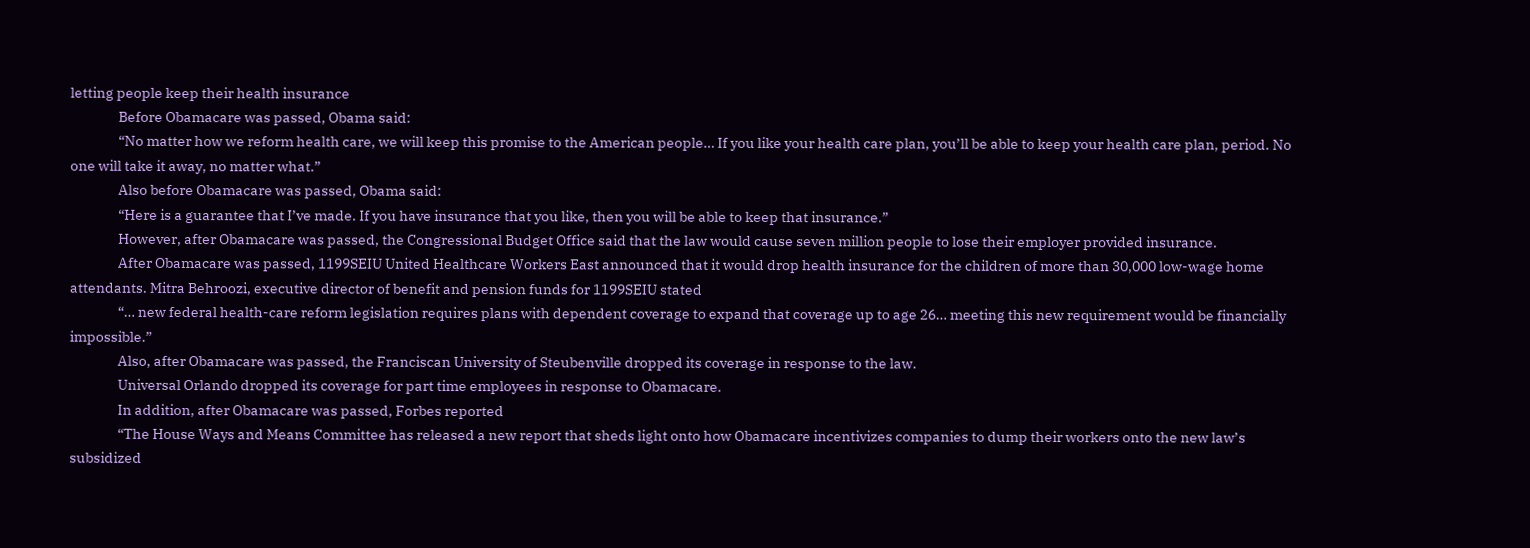letting people keep their health insurance
                Before Obamacare was passed, Obama said:
                “No matter how we reform health care, we will keep this promise to the American people… If you like your health care plan, you’ll be able to keep your health care plan, period. No one will take it away, no matter what.”
                Also before Obamacare was passed, Obama said:
                “Here is a guarantee that I’ve made. If you have insurance that you like, then you will be able to keep that insurance.”
                However, after Obamacare was passed, the Congressional Budget Office said that the law would cause seven million people to lose their employer provided insurance.
                After Obamacare was passed, 1199SEIU United Healthcare Workers East announced that it would drop health insurance for the children of more than 30,000 low-wage home attendants. Mitra Behroozi, executive director of benefit and pension funds for 1199SEIU stated
                “… new federal health-care reform legislation requires plans with dependent coverage to expand that coverage up to age 26… meeting this new requirement would be financially impossible.”
                Also, after Obamacare was passed, the Franciscan University of Steubenville dropped its coverage in response to the law.
                Universal Orlando dropped its coverage for part time employees in response to Obamacare.
                In addition, after Obamacare was passed, Forbes reported
                “The House Ways and Means Committee has released a new report that sheds light onto how Obamacare incentivizes companies to dump their workers onto the new law’s subsidized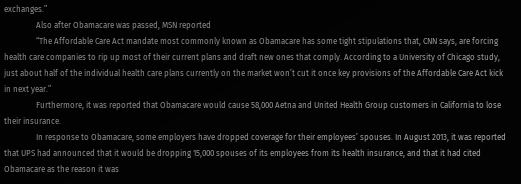exchanges.”
                Also after Obamacare was passed, MSN reported
                “The Affordable Care Act mandate most commonly known as Obamacare has some tight stipulations that, CNN says, are forcing health care companies to rip up most of their current plans and draft new ones that comply. According to a University of Chicago study, just about half of the individual health care plans currently on the market won’t cut it once key provisions of the Affordable Care Act kick in next year.”
                Furthermore, it was reported that Obamacare would cause 58,000 Aetna and United Health Group customers in California to lose their insurance.
                In response to Obamacare, some employers have dropped coverage for their employees’ spouses. In August 2013, it was reported that UPS had announced that it would be dropping 15,000 spouses of its employees from its health insurance, and that it had cited Obamacare as the reason it was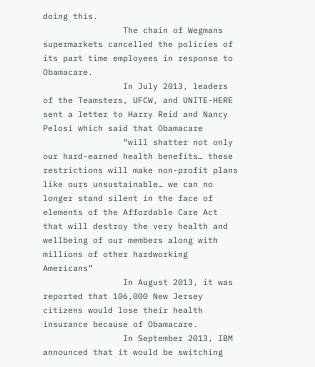doing this.
                The chain of Wegmans supermarkets cancelled the policies of its part time employees in response to Obamacare.
                In July 2013, leaders of the Teamsters, UFCW, and UNITE-HERE sent a letter to Harry Reid and Nancy Pelosi which said that Obamacare
                “will shatter not only our hard-earned health benefits… these restrictions will make non-profit plans like ours unsustainable… we can no longer stand silent in the face of elements of the Affordable Care Act that will destroy the very health and wellbeing of our members along with millions of other hardworking Americans”
                In August 2013, it was reported that 106,000 New Jersey citizens would lose their health insurance because of Obamacare.
                In September 2013, IBM announced that it would be switching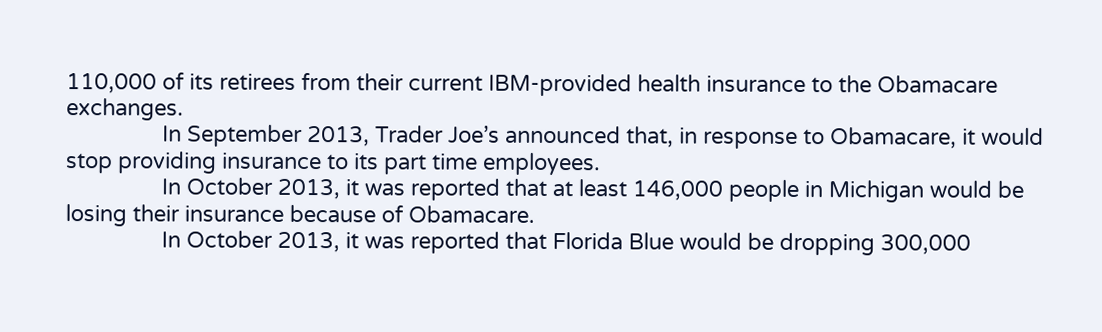110,000 of its retirees from their current IBM-provided health insurance to the Obamacare exchanges.
                In September 2013, Trader Joe’s announced that, in response to Obamacare, it would stop providing insurance to its part time employees.
                In October 2013, it was reported that at least 146,000 people in Michigan would be losing their insurance because of Obamacare.
                In October 2013, it was reported that Florida Blue would be dropping 300,000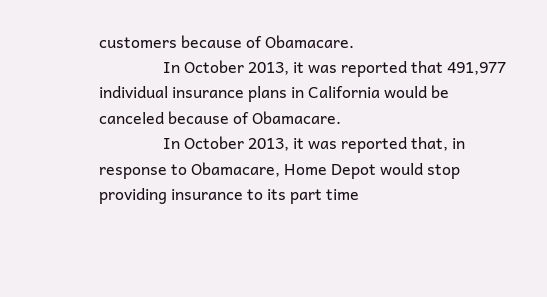customers because of Obamacare.
                In October 2013, it was reported that 491,977 individual insurance plans in California would be canceled because of Obamacare.
                In October 2013, it was reported that, in response to Obamacare, Home Depot would stop providing insurance to its part time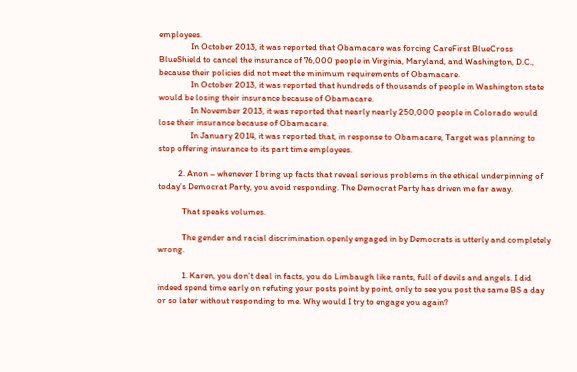employees.
                In October 2013, it was reported that Obamacare was forcing CareFirst BlueCross BlueShield to cancel the insurance of 76,000 people in Virginia, Maryland, and Washington, D.C., because their policies did not meet the minimum requirements of Obamacare.
                In October 2013, it was reported that hundreds of thousands of people in Washington state would be losing their insurance because of Obamacare.
                In November 2013, it was reported that nearly nearly 250,000 people in Colorado would lose their insurance because of Obamacare.
                In January 2014, it was reported that, in response to Obamacare, Target was planning to stop offering insurance to its part time employees.

          2. Anon – whenever I bring up facts that reveal serious problems in the ethical underpinning of today’s Democrat Party, you avoid responding. The Democrat Party has driven me far away.

            That speaks volumes.

            The gender and racial discrimination openly engaged in by Democrats is utterly and completely wrong.

            1. Karen, you don’t deal in facts, you do Limbaugh like rants, full of devils and angels. I did indeed spend time early on refuting your posts point by point, only to see you post the same BS a day or so later without responding to me. Why would I try to engage you again?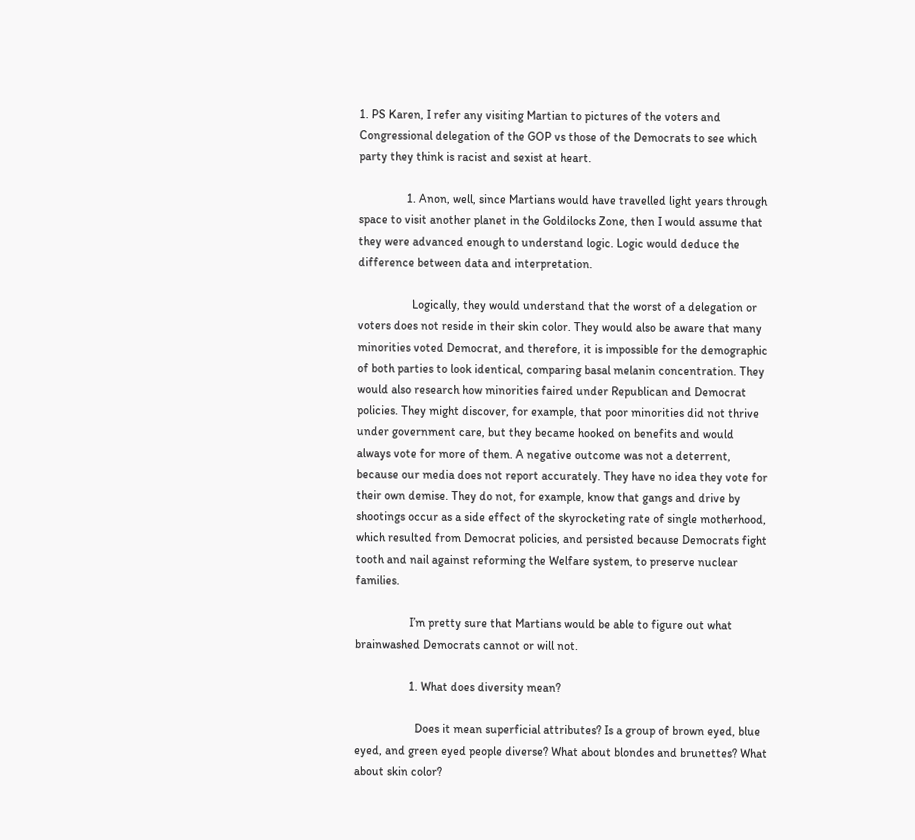1. PS Karen, I refer any visiting Martian to pictures of the voters and Congressional delegation of the GOP vs those of the Democrats to see which party they think is racist and sexist at heart.

                1. Anon, well, since Martians would have travelled light years through space to visit another planet in the Goldilocks Zone, then I would assume that they were advanced enough to understand logic. Logic would deduce the difference between data and interpretation.

                  Logically, they would understand that the worst of a delegation or voters does not reside in their skin color. They would also be aware that many minorities voted Democrat, and therefore, it is impossible for the demographic of both parties to look identical, comparing basal melanin concentration. They would also research how minorities faired under Republican and Democrat policies. They might discover, for example, that poor minorities did not thrive under government care, but they became hooked on benefits and would always vote for more of them. A negative outcome was not a deterrent, because our media does not report accurately. They have no idea they vote for their own demise. They do not, for example, know that gangs and drive by shootings occur as a side effect of the skyrocketing rate of single motherhood, which resulted from Democrat policies, and persisted because Democrats fight tooth and nail against reforming the Welfare system, to preserve nuclear families.

                  I’m pretty sure that Martians would be able to figure out what brainwashed Democrats cannot or will not.

                  1. What does diversity mean?

                    Does it mean superficial attributes? Is a group of brown eyed, blue eyed, and green eyed people diverse? What about blondes and brunettes? What about skin color?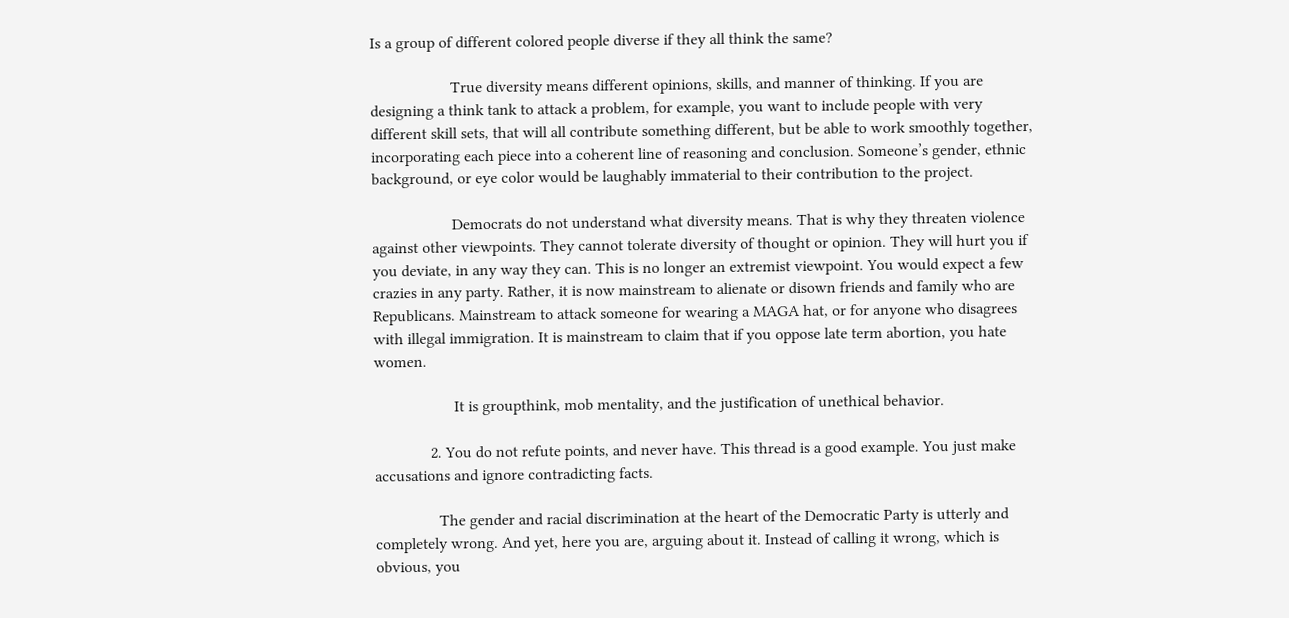Is a group of different colored people diverse if they all think the same?

                    True diversity means different opinions, skills, and manner of thinking. If you are designing a think tank to attack a problem, for example, you want to include people with very different skill sets, that will all contribute something different, but be able to work smoothly together, incorporating each piece into a coherent line of reasoning and conclusion. Someone’s gender, ethnic background, or eye color would be laughably immaterial to their contribution to the project.

                    Democrats do not understand what diversity means. That is why they threaten violence against other viewpoints. They cannot tolerate diversity of thought or opinion. They will hurt you if you deviate, in any way they can. This is no longer an extremist viewpoint. You would expect a few crazies in any party. Rather, it is now mainstream to alienate or disown friends and family who are Republicans. Mainstream to attack someone for wearing a MAGA hat, or for anyone who disagrees with illegal immigration. It is mainstream to claim that if you oppose late term abortion, you hate women.

                    It is groupthink, mob mentality, and the justification of unethical behavior.

              2. You do not refute points, and never have. This thread is a good example. You just make accusations and ignore contradicting facts.

                The gender and racial discrimination at the heart of the Democratic Party is utterly and completely wrong. And yet, here you are, arguing about it. Instead of calling it wrong, which is obvious, you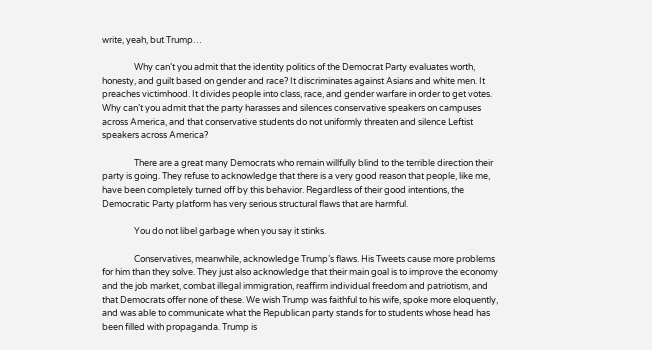write, yeah, but Trump…

                Why can’t you admit that the identity politics of the Democrat Party evaluates worth, honesty, and guilt based on gender and race? It discriminates against Asians and white men. It preaches victimhood. It divides people into class, race, and gender warfare in order to get votes. Why can’t you admit that the party harasses and silences conservative speakers on campuses across America, and that conservative students do not uniformly threaten and silence Leftist speakers across America?

                There are a great many Democrats who remain willfully blind to the terrible direction their party is going. They refuse to acknowledge that there is a very good reason that people, like me, have been completely turned off by this behavior. Regardless of their good intentions, the Democratic Party platform has very serious structural flaws that are harmful.

                You do not libel garbage when you say it stinks.

                Conservatives, meanwhile, acknowledge Trump’s flaws. His Tweets cause more problems for him than they solve. They just also acknowledge that their main goal is to improve the economy and the job market, combat illegal immigration, reaffirm individual freedom and patriotism, and that Democrats offer none of these. We wish Trump was faithful to his wife, spoke more eloquently, and was able to communicate what the Republican party stands for to students whose head has been filled with propaganda. Trump is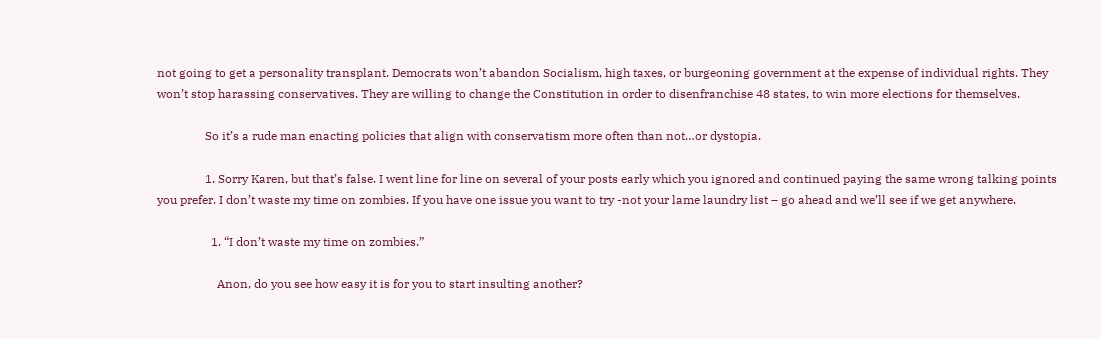not going to get a personality transplant. Democrats won’t abandon Socialism, high taxes, or burgeoning government at the expense of individual rights. They won’t stop harassing conservatives. They are willing to change the Constitution in order to disenfranchise 48 states, to win more elections for themselves.

                So it’s a rude man enacting policies that align with conservatism more often than not…or dystopia.

                1. Sorry Karen, but that’s false. I went line for line on several of your posts early which you ignored and continued paying the same wrong talking points you prefer. I don’t waste my time on zombies. If you have one issue you want to try -not your lame laundry list – go ahead and we’ll see if we get anywhere.

                  1. “I don’t waste my time on zombies.”

                    Anon, do you see how easy it is for you to start insulting another?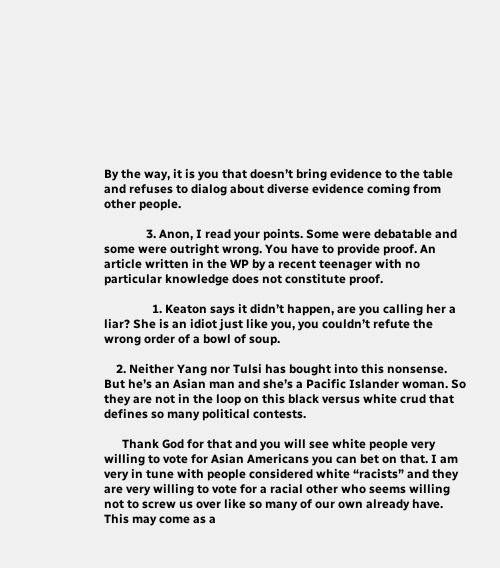By the way, it is you that doesn’t bring evidence to the table and refuses to dialog about diverse evidence coming from other people.

              3. Anon, I read your points. Some were debatable and some were outright wrong. You have to provide proof. An article written in the WP by a recent teenager with no particular knowledge does not constitute proof.

                1. Keaton says it didn’t happen, are you calling her a liar? She is an idiot just like you, you couldn’t refute the wrong order of a bowl of soup.

    2. Neither Yang nor Tulsi has bought into this nonsense. But he’s an Asian man and she’s a Pacific Islander woman. So they are not in the loop on this black versus white crud that defines so many political contests.

      Thank God for that and you will see white people very willing to vote for Asian Americans you can bet on that. I am very in tune with people considered white “racists” and they are very willing to vote for a racial other who seems willing not to screw us over like so many of our own already have. This may come as a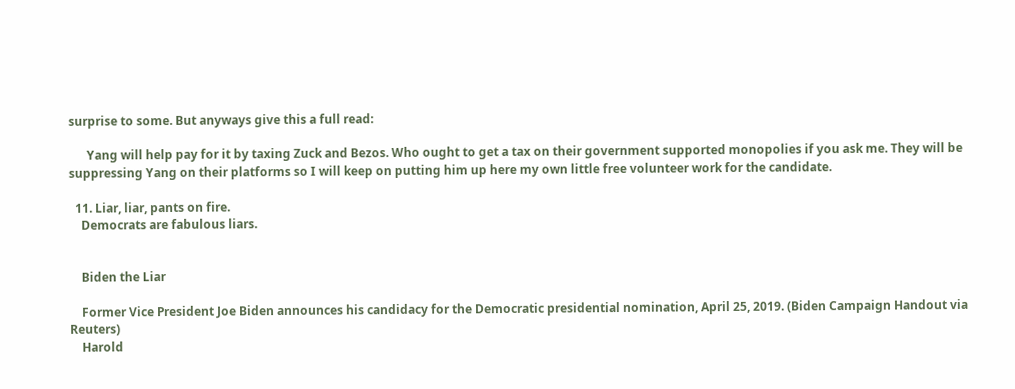surprise to some. But anyways give this a full read:

      Yang will help pay for it by taxing Zuck and Bezos. Who ought to get a tax on their government supported monopolies if you ask me. They will be suppressing Yang on their platforms so I will keep on putting him up here my own little free volunteer work for the candidate.

  11. Liar, liar, pants on fire.
    Democrats are fabulous liars.


    Biden the Liar

    Former Vice President Joe Biden announces his candidacy for the Democratic presidential nomination, April 25, 2019. (Biden Campaign Handout via Reuters)
    Harold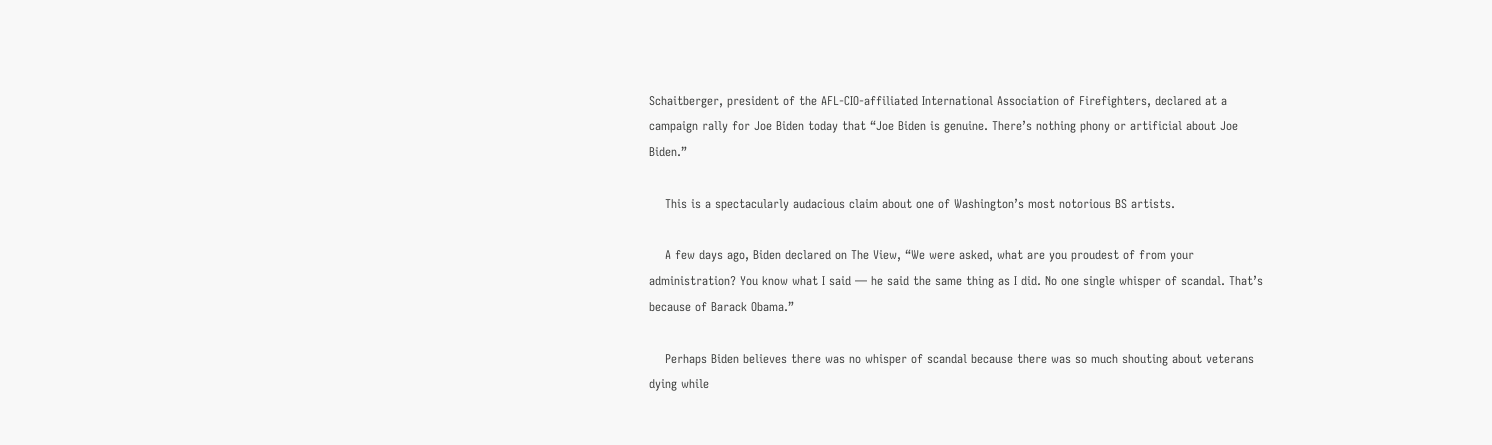Schaitberger, president of the AFL-CIO-affiliated International Association of Firefighters, declared at a campaign rally for Joe Biden today that “Joe Biden is genuine. There’s nothing phony or artificial about Joe Biden.”

    This is a spectacularly audacious claim about one of Washington’s most notorious BS artists.

    A few days ago, Biden declared on The View, “We were asked, what are you proudest of from your administration? You know what I said — he said the same thing as I did. No one single whisper of scandal. That’s because of Barack Obama.”

    Perhaps Biden believes there was no whisper of scandal because there was so much shouting about veterans dying while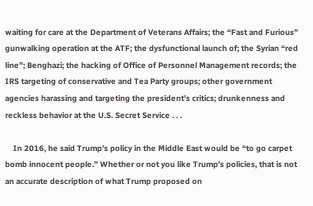waiting for care at the Department of Veterans Affairs; the “Fast and Furious” gunwalking operation at the ATF; the dysfunctional launch of; the Syrian “red line”; Benghazi; the hacking of Office of Personnel Management records; the IRS targeting of conservative and Tea Party groups; other government agencies harassing and targeting the president’s critics; drunkenness and reckless behavior at the U.S. Secret Service . . .

    In 2016, he said Trump’s policy in the Middle East would be “to go carpet bomb innocent people.” Whether or not you like Trump’s policies, that is not an accurate description of what Trump proposed on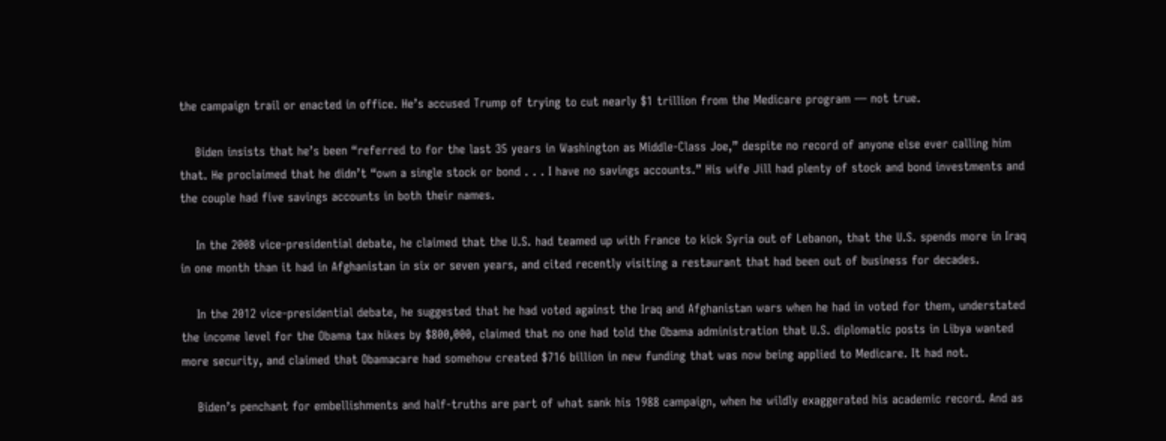the campaign trail or enacted in office. He’s accused Trump of trying to cut nearly $1 trillion from the Medicare program — not true.

    Biden insists that he’s been “referred to for the last 35 years in Washington as Middle-Class Joe,” despite no record of anyone else ever calling him that. He proclaimed that he didn’t “own a single stock or bond . . . I have no savings accounts.” His wife Jill had plenty of stock and bond investments and the couple had five savings accounts in both their names.

    In the 2008 vice-presidential debate, he claimed that the U.S. had teamed up with France to kick Syria out of Lebanon, that the U.S. spends more in Iraq in one month than it had in Afghanistan in six or seven years, and cited recently visiting a restaurant that had been out of business for decades.

    In the 2012 vice-presidential debate, he suggested that he had voted against the Iraq and Afghanistan wars when he had in voted for them, understated the income level for the Obama tax hikes by $800,000, claimed that no one had told the Obama administration that U.S. diplomatic posts in Libya wanted more security, and claimed that Obamacare had somehow created $716 billion in new funding that was now being applied to Medicare. It had not.

    Biden’s penchant for embellishments and half-truths are part of what sank his 1988 campaign, when he wildly exaggerated his academic record. And as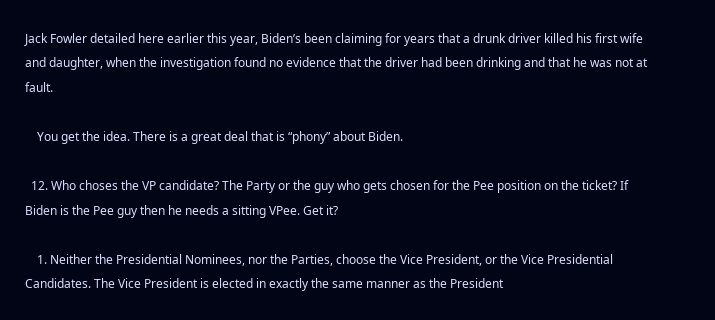Jack Fowler detailed here earlier this year, Biden’s been claiming for years that a drunk driver killed his first wife and daughter, when the investigation found no evidence that the driver had been drinking and that he was not at fault.

    You get the idea. There is a great deal that is “phony” about Biden.

  12. Who choses the VP candidate? The Party or the guy who gets chosen for the Pee position on the ticket? If Biden is the Pee guy then he needs a sitting VPee. Get it?

    1. Neither the Presidential Nominees, nor the Parties, choose the Vice President, or the Vice Presidential Candidates. The Vice President is elected in exactly the same manner as the President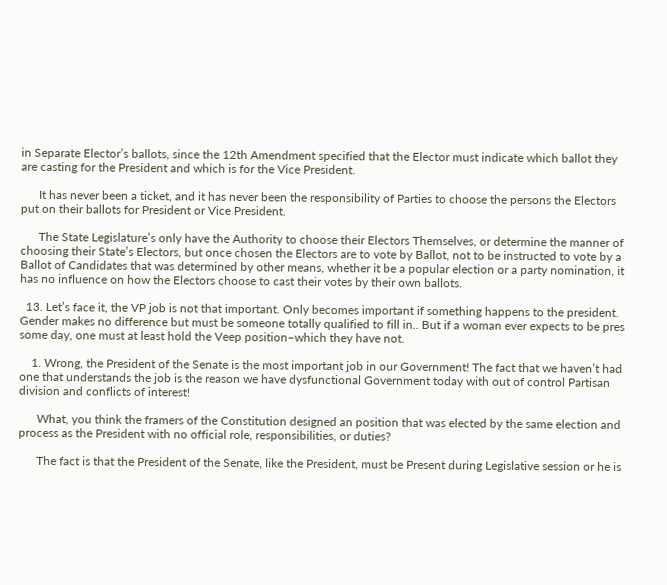in Separate Elector’s ballots, since the 12th Amendment specified that the Elector must indicate which ballot they are casting for the President and which is for the Vice President.

      It has never been a ticket, and it has never been the responsibility of Parties to choose the persons the Electors put on their ballots for President or Vice President.

      The State Legislature’s only have the Authority to choose their Electors Themselves, or determine the manner of choosing their State’s Electors, but once chosen the Electors are to vote by Ballot, not to be instructed to vote by a Ballot of Candidates that was determined by other means, whether it be a popular election or a party nomination, it has no influence on how the Electors choose to cast their votes by their own ballots.

  13. Let’s face it, the VP job is not that important. Only becomes important if something happens to the president. Gender makes no difference but must be someone totally qualified to fill in.. But if a woman ever expects to be pres some day, one must at least hold the Veep position–which they have not.

    1. Wrong, the President of the Senate is the most important job in our Government! The fact that we haven’t had one that understands the job is the reason we have dysfunctional Government today with out of control Partisan division and conflicts of interest!

      What, you think the framers of the Constitution designed an position that was elected by the same election and process as the President with no official role, responsibilities, or duties?

      The fact is that the President of the Senate, like the President, must be Present during Legislative session or he is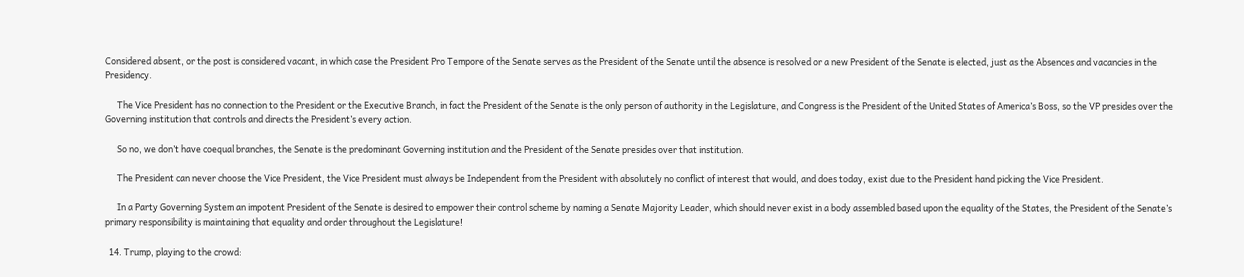Considered absent, or the post is considered vacant, in which case the President Pro Tempore of the Senate serves as the President of the Senate until the absence is resolved or a new President of the Senate is elected, just as the Absences and vacancies in the Presidency.

      The Vice President has no connection to the President or the Executive Branch, in fact the President of the Senate is the only person of authority in the Legislature, and Congress is the President of the United States of America’s Boss, so the VP presides over the Governing institution that controls and directs the President’s every action.

      So no, we don’t have coequal branches, the Senate is the predominant Governing institution and the President of the Senate presides over that institution.

      The President can never choose the Vice President, the Vice President must always be Independent from the President with absolutely no conflict of interest that would, and does today, exist due to the President hand picking the Vice President.

      In a Party Governing System an impotent President of the Senate is desired to empower their control scheme by naming a Senate Majority Leader, which should never exist in a body assembled based upon the equality of the States, the President of the Senate’s primary responsibility is maintaining that equality and order throughout the Legislature!

  14. Trump, playing to the crowd: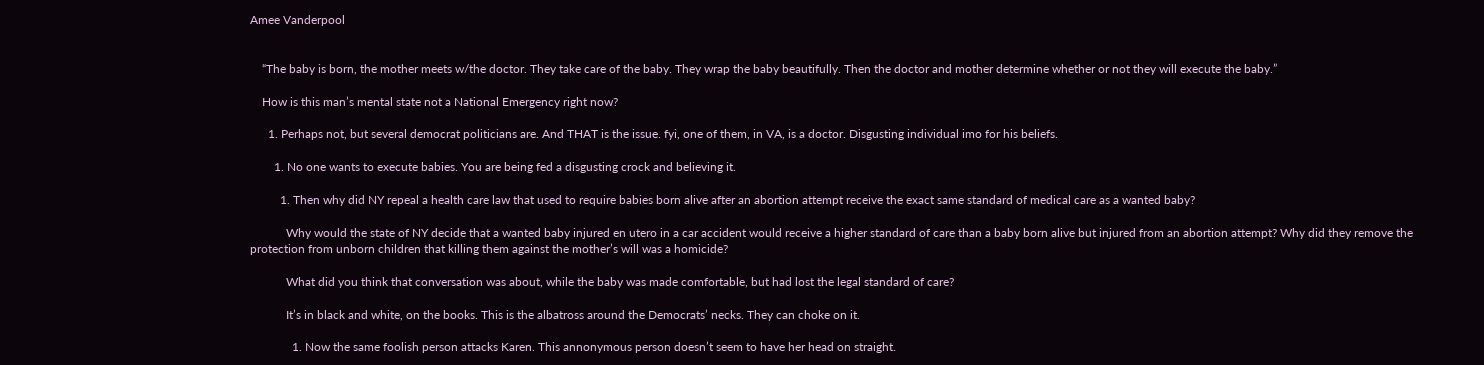Amee Vanderpool


    “The baby is born, the mother meets w/the doctor. They take care of the baby. They wrap the baby beautifully. Then the doctor and mother determine whether or not they will execute the baby.”

    How is this man’s mental state not a National Emergency right now?

      1. Perhaps not, but several democrat politicians are. And THAT is the issue. fyi, one of them, in VA, is a doctor. Disgusting individual imo for his beliefs.

        1. No one wants to execute babies. You are being fed a disgusting crock and believing it.

          1. Then why did NY repeal a health care law that used to require babies born alive after an abortion attempt receive the exact same standard of medical care as a wanted baby?

            Why would the state of NY decide that a wanted baby injured en utero in a car accident would receive a higher standard of care than a baby born alive but injured from an abortion attempt? Why did they remove the protection from unborn children that killing them against the mother’s will was a homicide?

            What did you think that conversation was about, while the baby was made comfortable, but had lost the legal standard of care?

            It’s in black and white, on the books. This is the albatross around the Democrats’ necks. They can choke on it.

              1. Now the same foolish person attacks Karen. This annonymous person doesn’t seem to have her head on straight.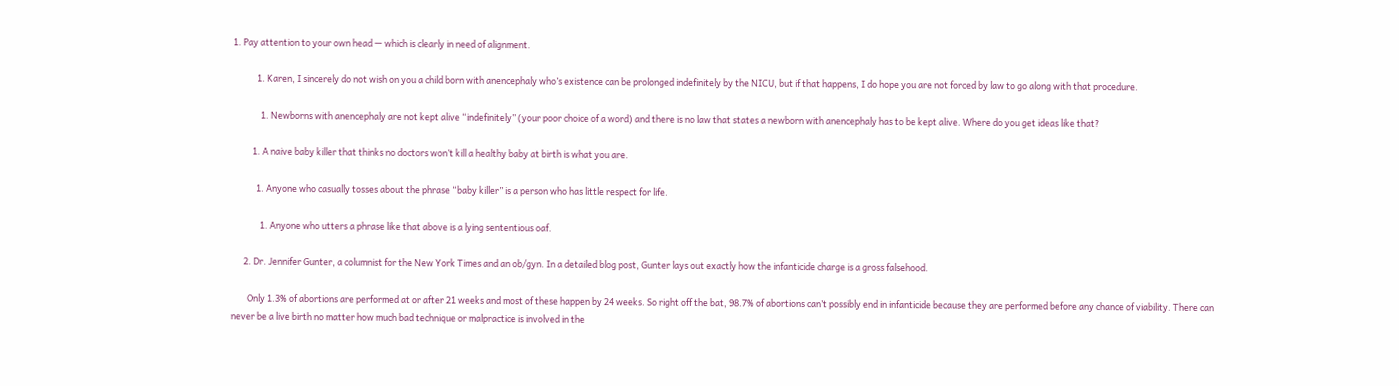1. Pay attention to your own head — which is clearly in need of alignment.

            1. Karen, I sincerely do not wish on you a child born with anencephaly who’s existence can be prolonged indefinitely by the NICU, but if that happens, I do hope you are not forced by law to go along with that procedure.

              1. Newborns with anencephaly are not kept alive “indefinitely” (your poor choice of a word) and there is no law that states a newborn with anencephaly has to be kept alive. Where do you get ideas like that?

          1. A naive baby killer that thinks no doctors won’t kill a healthy baby at birth is what you are.

            1. Anyone who casually tosses about the phrase “baby killer” is a person who has little respect for life.

              1. Anyone who utters a phrase like that above is a lying sententious oaf.

      2. Dr. Jennifer Gunter, a columnist for the New York Times and an ob/gyn. In a detailed blog post, Gunter lays out exactly how the infanticide charge is a gross falsehood.

        Only 1.3% of abortions are performed at or after 21 weeks and most of these happen by 24 weeks. So right off the bat, 98.7% of abortions can’t possibly end in infanticide because they are performed before any chance of viability. There can never be a live birth no matter how much bad technique or malpractice is involved in the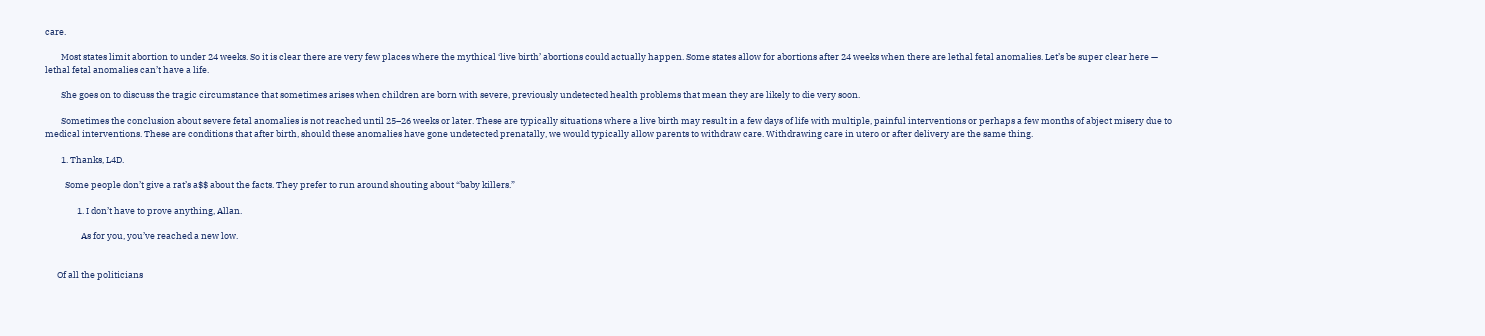care.

        Most states limit abortion to under 24 weeks. So it is clear there are very few places where the mythical ‘live birth’ abortions could actually happen. Some states allow for abortions after 24 weeks when there are lethal fetal anomalies. Let’s be super clear here — lethal fetal anomalies can’t have a life.

        She goes on to discuss the tragic circumstance that sometimes arises when children are born with severe, previously undetected health problems that mean they are likely to die very soon.

        Sometimes the conclusion about severe fetal anomalies is not reached until 25–26 weeks or later. These are typically situations where a live birth may result in a few days of life with multiple, painful interventions or perhaps a few months of abject misery due to medical interventions. These are conditions that after birth, should these anomalies have gone undetected prenatally, we would typically allow parents to withdraw care. Withdrawing care in utero or after delivery are the same thing.

        1. Thanks, L4D.

          Some people don’t give a rat’s a$$ about the facts. They prefer to run around shouting about “baby killers.”

                1. I don’t have to prove anything, Allan.

                  As for you, you’ve reached a new low.


      Of all the politicians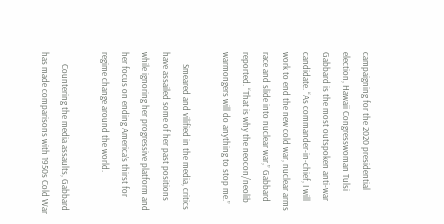campaigning for the 2020 presidential election, Hawaii Congresswoman Tulsi Gabbard is the most outspoken anti-war candidate. “As commander-in-chief, I will work to end the new cold war, nuclear arms race and slide into nuclear war,” Gabbard reported. “That is why the neocon/neolib warmongers will do anything to stop me.”

      Smeared and vilified in the media, critics have assailed some of her past positions while ignoring her progressive platform and her focus on ending America’s thirst for regime change around the world.

      Countering the media assaults, Gabbard has made comparisons with 1950s Cold War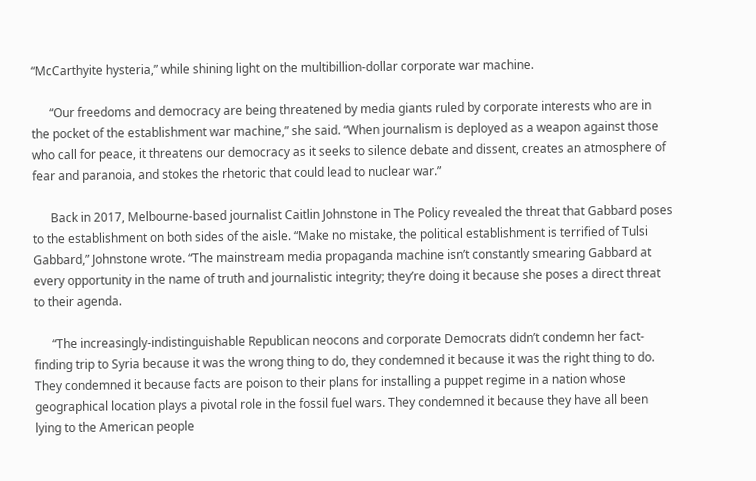“McCarthyite hysteria,” while shining light on the multibillion-dollar corporate war machine.

      “Our freedoms and democracy are being threatened by media giants ruled by corporate interests who are in the pocket of the establishment war machine,” she said. “When journalism is deployed as a weapon against those who call for peace, it threatens our democracy as it seeks to silence debate and dissent, creates an atmosphere of fear and paranoia, and stokes the rhetoric that could lead to nuclear war.”

      Back in 2017, Melbourne-based journalist Caitlin Johnstone in The Policy revealed the threat that Gabbard poses to the establishment on both sides of the aisle. “Make no mistake, the political establishment is terrified of Tulsi Gabbard,” Johnstone wrote. “The mainstream media propaganda machine isn’t constantly smearing Gabbard at every opportunity in the name of truth and journalistic integrity; they’re doing it because she poses a direct threat to their agenda.

      “The increasingly-indistinguishable Republican neocons and corporate Democrats didn’t condemn her fact-finding trip to Syria because it was the wrong thing to do, they condemned it because it was the right thing to do. They condemned it because facts are poison to their plans for installing a puppet regime in a nation whose geographical location plays a pivotal role in the fossil fuel wars. They condemned it because they have all been lying to the American people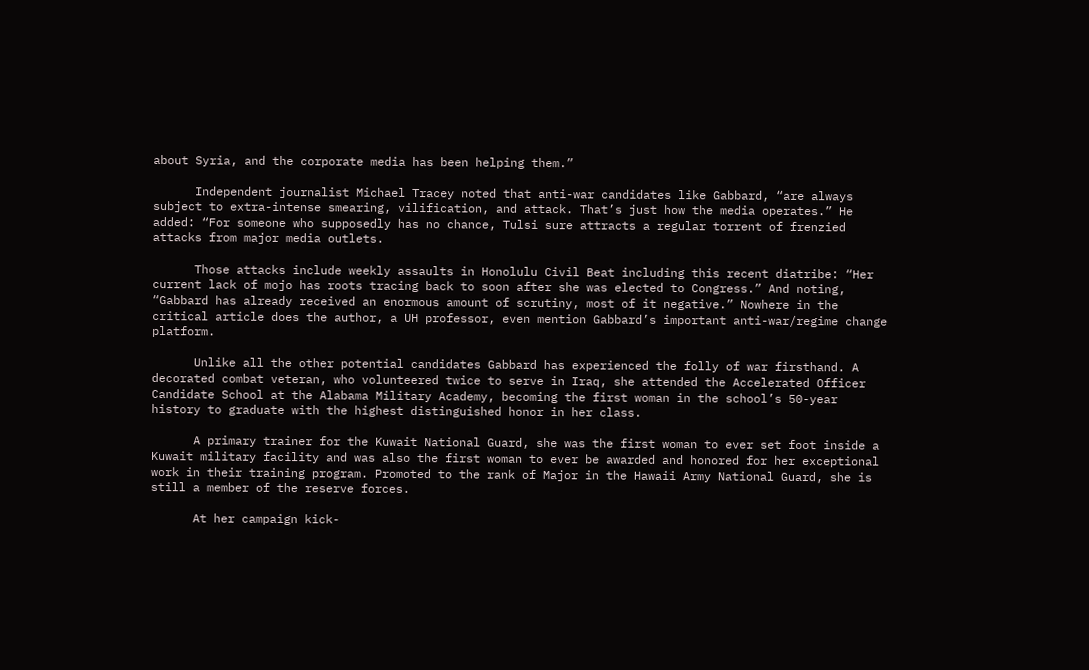about Syria, and the corporate media has been helping them.”

      Independent journalist Michael Tracey noted that anti-war candidates like Gabbard, “are always subject to extra-intense smearing, vilification, and attack. That’s just how the media operates.” He added: “For someone who supposedly has no chance, Tulsi sure attracts a regular torrent of frenzied attacks from major media outlets.

      Those attacks include weekly assaults in Honolulu Civil Beat including this recent diatribe: “Her current lack of mojo has roots tracing back to soon after she was elected to Congress.” And noting, “Gabbard has already received an enormous amount of scrutiny, most of it negative.” Nowhere in the critical article does the author, a UH professor, even mention Gabbard’s important anti-war/regime change platform.

      Unlike all the other potential candidates Gabbard has experienced the folly of war firsthand. A decorated combat veteran, who volunteered twice to serve in Iraq, she attended the Accelerated Officer Candidate School at the Alabama Military Academy, becoming the first woman in the school’s 50-year history to graduate with the highest distinguished honor in her class.

      A primary trainer for the Kuwait National Guard, she was the first woman to ever set foot inside a Kuwait military facility and was also the first woman to ever be awarded and honored for her exceptional work in their training program. Promoted to the rank of Major in the Hawaii Army National Guard, she is still a member of the reserve forces.

      At her campaign kick-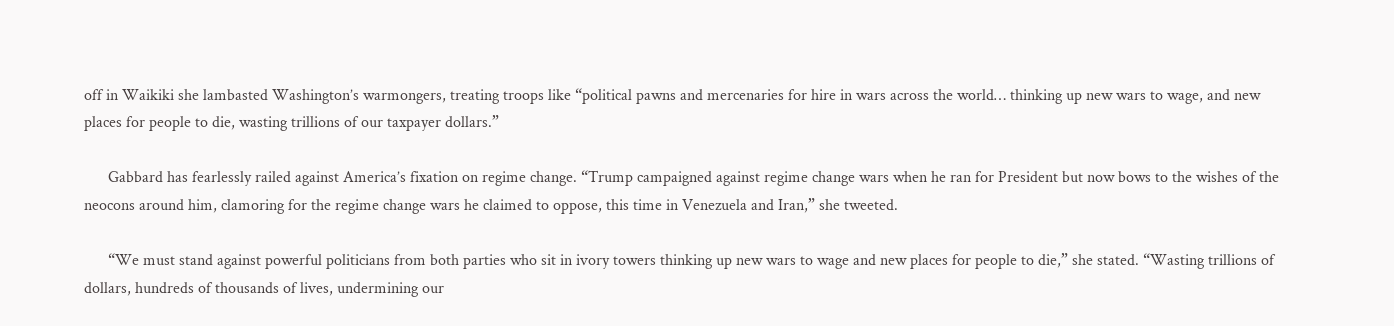off in Waikiki she lambasted Washington’s warmongers, treating troops like “political pawns and mercenaries for hire in wars across the world… thinking up new wars to wage, and new places for people to die, wasting trillions of our taxpayer dollars.”

      Gabbard has fearlessly railed against America’s fixation on regime change. “Trump campaigned against regime change wars when he ran for President but now bows to the wishes of the neocons around him, clamoring for the regime change wars he claimed to oppose, this time in Venezuela and Iran,” she tweeted.

      “We must stand against powerful politicians from both parties who sit in ivory towers thinking up new wars to wage and new places for people to die,” she stated. “Wasting trillions of dollars, hundreds of thousands of lives, undermining our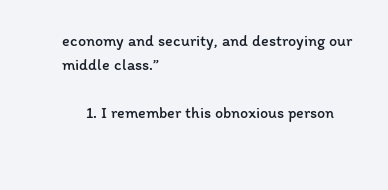economy and security, and destroying our middle class.”

      1. I remember this obnoxious person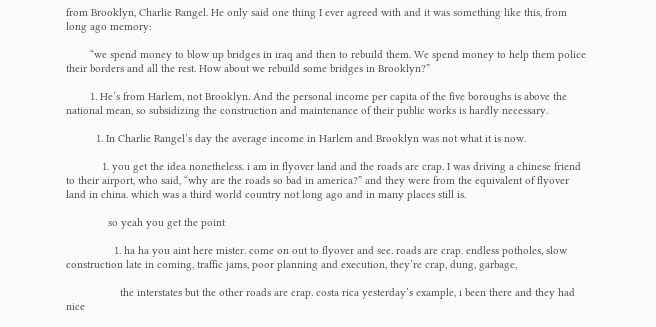from Brooklyn, Charlie Rangel. He only said one thing I ever agreed with and it was something like this, from long ago memory:

        “we spend money to blow up bridges in iraq and then to rebuild them. We spend money to help them police their borders and all the rest. How about we rebuild some bridges in Brooklyn?”

        1. He’s from Harlem, not Brooklyn. And the personal income per capita of the five boroughs is above the national mean, so subsidizing the construction and maintenance of their public works is hardly necessary.

          1. In Charlie Rangel’s day the average income in Harlem and Brooklyn was not what it is now.

            1. you get the idea nonetheless. i am in flyover land and the roads are crap. I was driving a chinese friend to their airport, who said, “why are the roads so bad in america?” and they were from the equivalent of flyover land in china. which was a third world country not long ago and in many places still is.

              so yeah you get the point

                1. ha ha you aint here mister. come on out to flyover and see. roads are crap. endless potholes, slow construction late in coming, traffic jams, poor planning and execution, they’re crap, dung, garbage,

                  the interstates but the other roads are crap. costa rica yesterday’s example, i been there and they had nice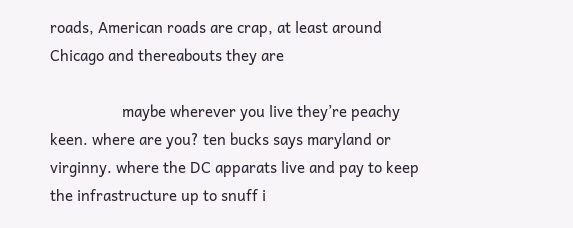roads, American roads are crap, at least around Chicago and thereabouts they are

                  maybe wherever you live they’re peachy keen. where are you? ten bucks says maryland or virginny. where the DC apparats live and pay to keep the infrastructure up to snuff i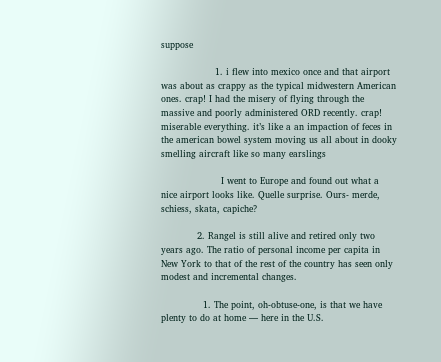suppose

                  1. i flew into mexico once and that airport was about as crappy as the typical midwestern American ones. crap! I had the misery of flying through the massive and poorly administered ORD recently. crap! miserable everything. it’s like a an impaction of feces in the american bowel system moving us all about in dooky smelling aircraft like so many earslings

                    I went to Europe and found out what a nice airport looks like. Quelle surprise. Ours- merde, schiess, skata, capiche?

            2. Rangel is still alive and retired only two years ago. The ratio of personal income per capita in New York to that of the rest of the country has seen only modest and incremental changes.

              1. The point, oh-obtuse-one, is that we have plenty to do at home — here in the U.S.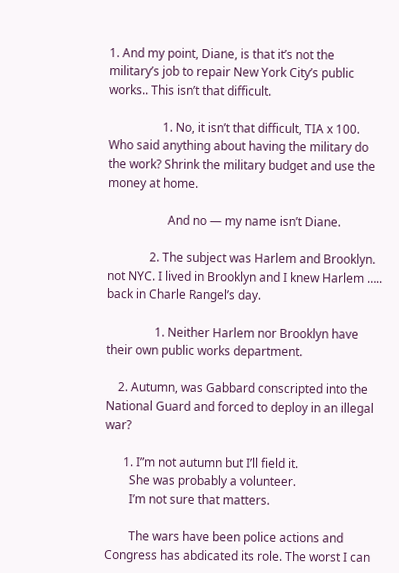1. And my point, Diane, is that it’s not the military’s job to repair New York City’s public works.. This isn’t that difficult.

                  1. No, it isn’t that difficult, TIA x 100. Who said anything about having the military do the work? Shrink the military budget and use the money at home.

                    And no — my name isn’t Diane.

              2. The subject was Harlem and Brooklyn. not NYC. I lived in Brooklyn and I knew Harlem ….. back in Charle Rangel’s day.

                1. Neither Harlem nor Brooklyn have their own public works department.

    2. Autumn, was Gabbard conscripted into the National Guard and forced to deploy in an illegal war?

      1. I”m not autumn but I’ll field it.
        She was probably a volunteer.
        I’m not sure that matters.

        The wars have been police actions and Congress has abdicated its role. The worst I can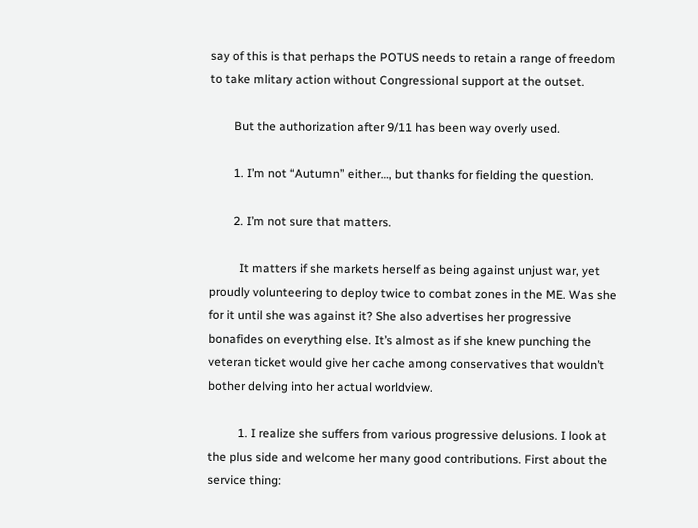say of this is that perhaps the POTUS needs to retain a range of freedom to take mlitary action without Congressional support at the outset.

        But the authorization after 9/11 has been way overly used.

        1. I’m not “Autumn” either…, but thanks for fielding the question.

        2. I’m not sure that matters.

          It matters if she markets herself as being against unjust war, yet proudly volunteering to deploy twice to combat zones in the ME. Was she for it until she was against it? She also advertises her progressive bonafides on everything else. It’s almost as if she knew punching the veteran ticket would give her cache among conservatives that wouldn’t bother delving into her actual worldview.

          1. I realize she suffers from various progressive delusions. I look at the plus side and welcome her many good contributions. First about the service thing: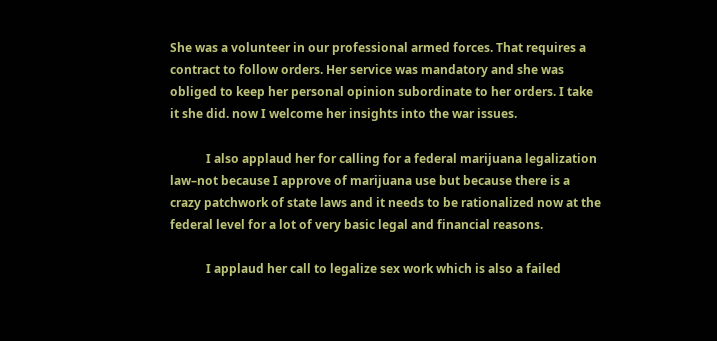She was a volunteer in our professional armed forces. That requires a contract to follow orders. Her service was mandatory and she was obliged to keep her personal opinion subordinate to her orders. I take it she did. now I welcome her insights into the war issues.

            I also applaud her for calling for a federal marijuana legalization law–not because I approve of marijuana use but because there is a crazy patchwork of state laws and it needs to be rationalized now at the federal level for a lot of very basic legal and financial reasons.

            I applaud her call to legalize sex work which is also a failed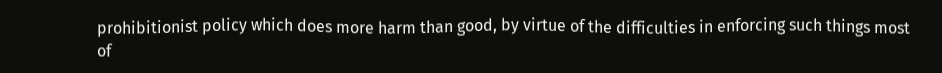prohibitionist policy which does more harm than good, by virtue of the difficulties in enforcing such things most of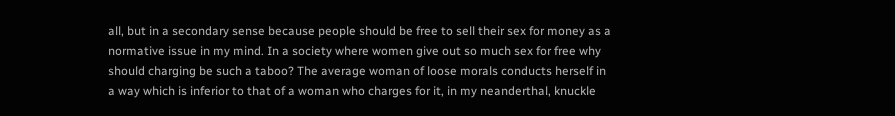all, but in a secondary sense because people should be free to sell their sex for money as a normative issue in my mind. In a society where women give out so much sex for free why should charging be such a taboo? The average woman of loose morals conducts herself in a way which is inferior to that of a woman who charges for it, in my neanderthal, knuckle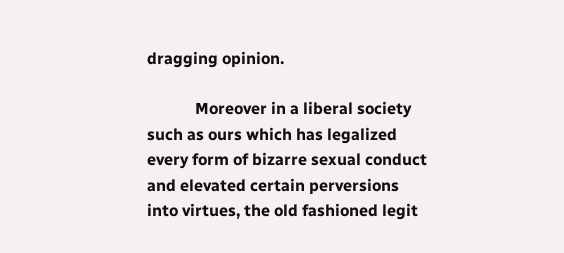dragging opinion.

            Moreover in a liberal society such as ours which has legalized every form of bizarre sexual conduct and elevated certain perversions into virtues, the old fashioned legit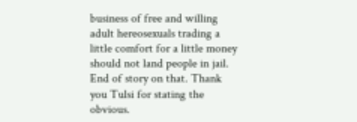business of free and willing adult hereosexuals trading a little comfort for a little money should not land people in jail. End of story on that. Thank you Tulsi for stating the obvious.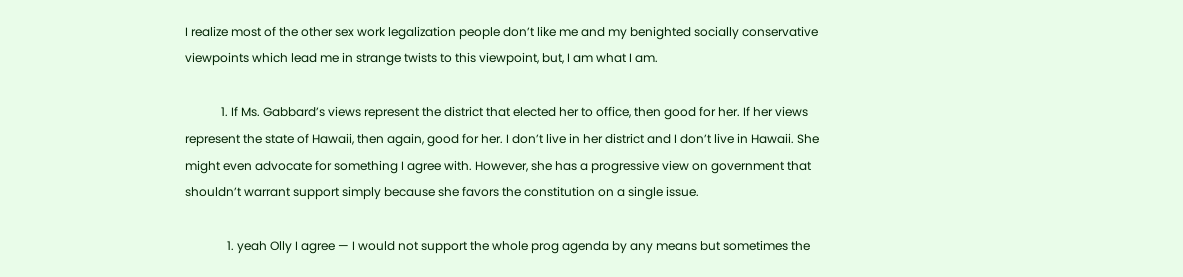I realize most of the other sex work legalization people don’t like me and my benighted socially conservative viewpoints which lead me in strange twists to this viewpoint, but, I am what I am.

            1. If Ms. Gabbard’s views represent the district that elected her to office, then good for her. If her views represent the state of Hawaii, then again, good for her. I don’t live in her district and I don’t live in Hawaii. She might even advocate for something I agree with. However, she has a progressive view on government that shouldn’t warrant support simply because she favors the constitution on a single issue.

              1. yeah Olly I agree — I would not support the whole prog agenda by any means but sometimes the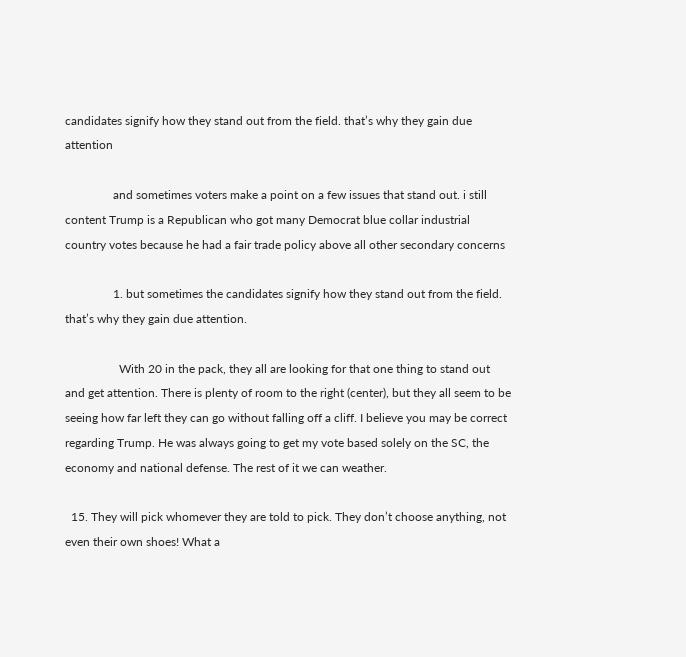candidates signify how they stand out from the field. that’s why they gain due attention

                and sometimes voters make a point on a few issues that stand out. i still content Trump is a Republican who got many Democrat blue collar industrial country votes because he had a fair trade policy above all other secondary concerns

                1. but sometimes the candidates signify how they stand out from the field. that’s why they gain due attention.

                  With 20 in the pack, they all are looking for that one thing to stand out and get attention. There is plenty of room to the right (center), but they all seem to be seeing how far left they can go without falling off a cliff. I believe you may be correct regarding Trump. He was always going to get my vote based solely on the SC, the economy and national defense. The rest of it we can weather.

  15. They will pick whomever they are told to pick. They don’t choose anything, not even their own shoes! What a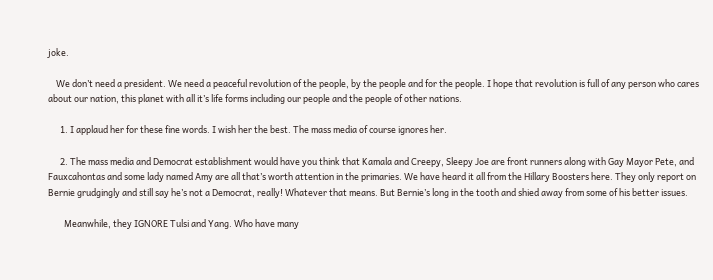joke.

    We don’t need a president. We need a peaceful revolution of the people, by the people and for the people. I hope that revolution is full of any person who cares about our nation, this planet with all it’s life forms including our people and the people of other nations.

      1. I applaud her for these fine words. I wish her the best. The mass media of course ignores her.

      2. The mass media and Democrat establishment would have you think that Kamala and Creepy, Sleepy Joe are front runners along with Gay Mayor Pete, and Fauxcahontas and some lady named Amy are all that’s worth attention in the primaries. We have heard it all from the Hillary Boosters here. They only report on Bernie grudgingly and still say he’s not a Democrat, really! Whatever that means. But Bernie’s long in the tooth and shied away from some of his better issues.

        Meanwhile, they IGNORE Tulsi and Yang. Who have many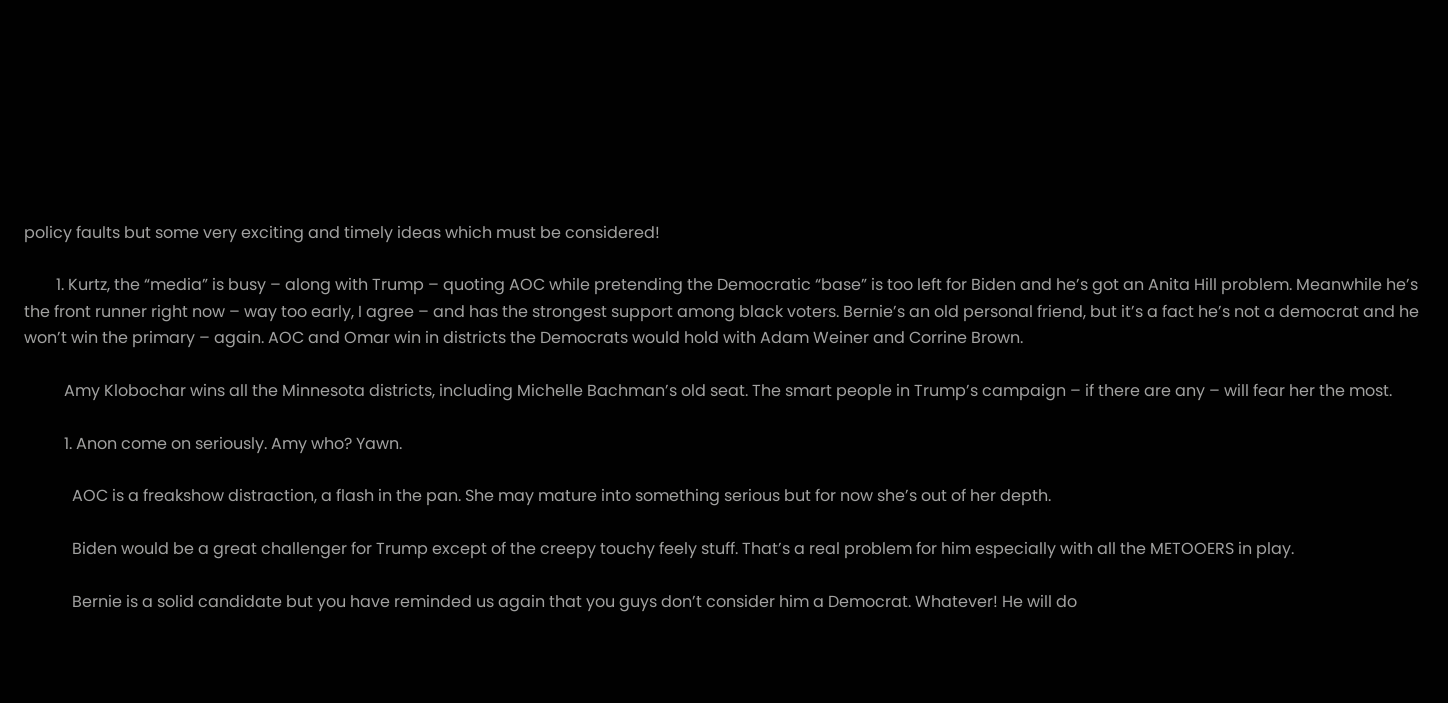policy faults but some very exciting and timely ideas which must be considered!

        1. Kurtz, the “media” is busy – along with Trump – quoting AOC while pretending the Democratic “base” is too left for Biden and he’s got an Anita Hill problem. Meanwhile he’s the front runner right now – way too early, I agree – and has the strongest support among black voters. Bernie’s an old personal friend, but it’s a fact he’s not a democrat and he won’t win the primary – again. AOC and Omar win in districts the Democrats would hold with Adam Weiner and Corrine Brown.

          Amy Klobochar wins all the Minnesota districts, including Michelle Bachman’s old seat. The smart people in Trump’s campaign – if there are any – will fear her the most.

          1. Anon come on seriously. Amy who? Yawn.

            AOC is a freakshow distraction, a flash in the pan. She may mature into something serious but for now she’s out of her depth.

            Biden would be a great challenger for Trump except of the creepy touchy feely stuff. That’s a real problem for him especially with all the METOOERS in play.

            Bernie is a solid candidate but you have reminded us again that you guys don’t consider him a Democrat. Whatever! He will do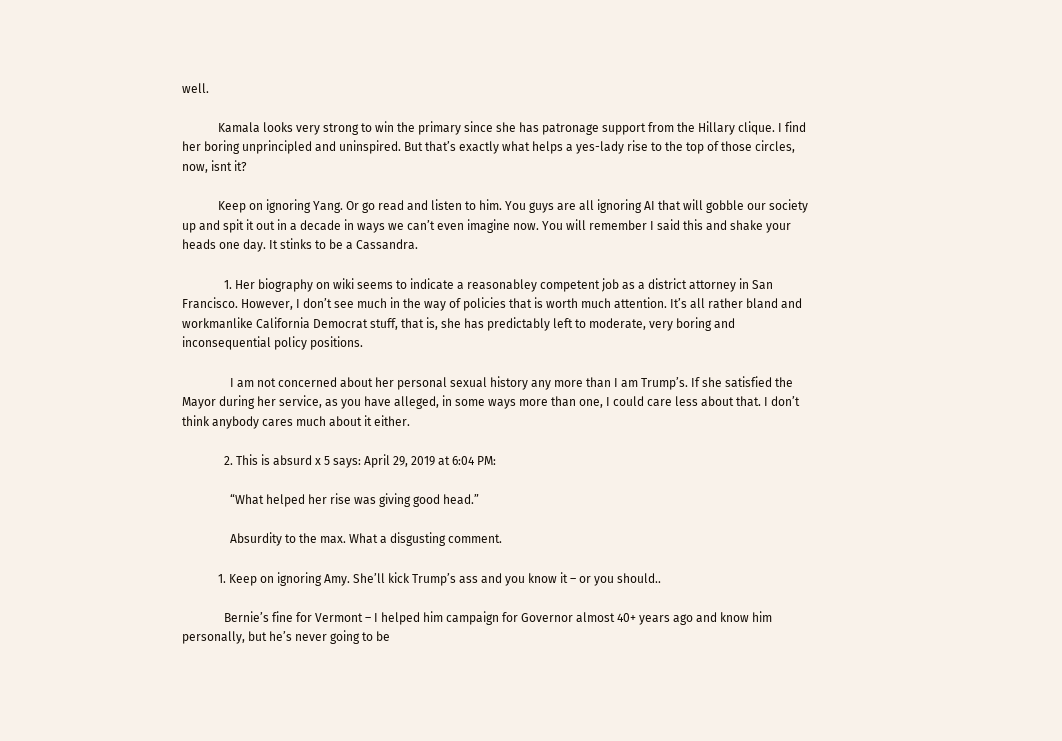well.

            Kamala looks very strong to win the primary since she has patronage support from the Hillary clique. I find her boring unprincipled and uninspired. But that’s exactly what helps a yes-lady rise to the top of those circles, now, isnt it?

            Keep on ignoring Yang. Or go read and listen to him. You guys are all ignoring AI that will gobble our society up and spit it out in a decade in ways we can’t even imagine now. You will remember I said this and shake your heads one day. It stinks to be a Cassandra.

              1. Her biography on wiki seems to indicate a reasonabley competent job as a district attorney in San Francisco. However, I don’t see much in the way of policies that is worth much attention. It’s all rather bland and workmanlike California Democrat stuff, that is, she has predictably left to moderate, very boring and inconsequential policy positions.

                I am not concerned about her personal sexual history any more than I am Trump’s. If she satisfied the Mayor during her service, as you have alleged, in some ways more than one, I could care less about that. I don’t think anybody cares much about it either.

              2. This is absurd x 5 says: April 29, 2019 at 6:04 PM:

                “What helped her rise was giving good head.”

                Absurdity to the max. What a disgusting comment.

            1. Keep on ignoring Amy. She’ll kick Trump’s ass and you know it – or you should..

              Bernie’s fine for Vermont – I helped him campaign for Governor almost 40+ years ago and know him personally, but he’s never going to be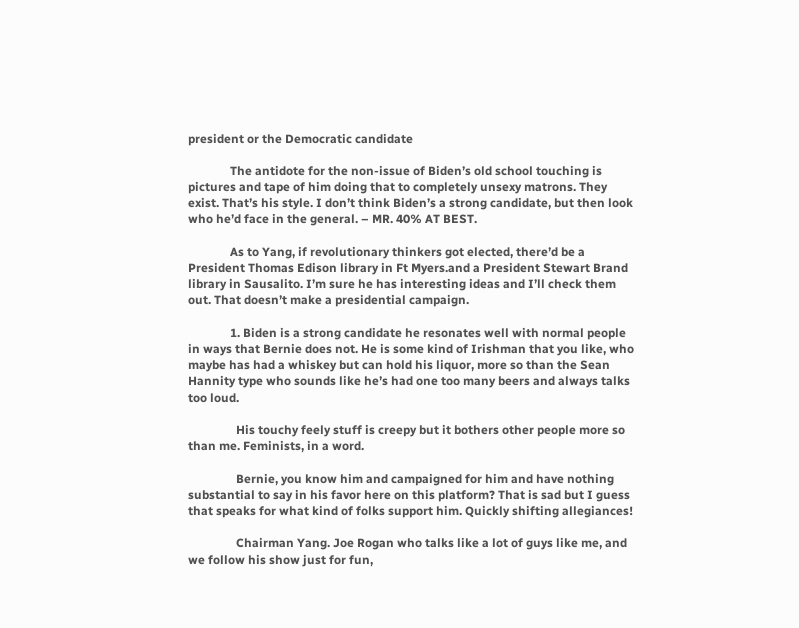president or the Democratic candidate

              The antidote for the non-issue of Biden’s old school touching is pictures and tape of him doing that to completely unsexy matrons. They exist. That’s his style. I don’t think Biden’s a strong candidate, but then look who he’d face in the general. – MR. 40% AT BEST.

              As to Yang, if revolutionary thinkers got elected, there’d be a President Thomas Edison library in Ft Myers.and a President Stewart Brand library in Sausalito. I’m sure he has interesting ideas and I’ll check them out. That doesn’t make a presidential campaign.

              1. Biden is a strong candidate he resonates well with normal people in ways that Bernie does not. He is some kind of Irishman that you like, who maybe has had a whiskey but can hold his liquor, more so than the Sean Hannity type who sounds like he’s had one too many beers and always talks too loud.

                His touchy feely stuff is creepy but it bothers other people more so than me. Feminists, in a word.

                Bernie, you know him and campaigned for him and have nothing substantial to say in his favor here on this platform? That is sad but I guess that speaks for what kind of folks support him. Quickly shifting allegiances!

                Chairman Yang. Joe Rogan who talks like a lot of guys like me, and we follow his show just for fun,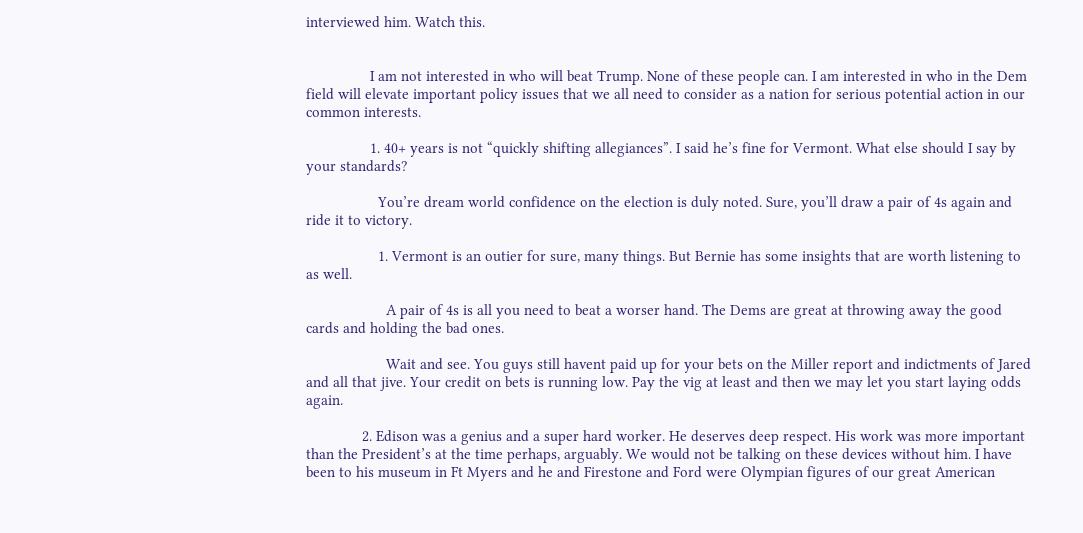interviewed him. Watch this.


                I am not interested in who will beat Trump. None of these people can. I am interested in who in the Dem field will elevate important policy issues that we all need to consider as a nation for serious potential action in our common interests.

                1. 40+ years is not “quickly shifting allegiances”. I said he’s fine for Vermont. What else should I say by your standards?

                  You’re dream world confidence on the election is duly noted. Sure, you’ll draw a pair of 4s again and ride it to victory.

                  1. Vermont is an outier for sure, many things. But Bernie has some insights that are worth listening to as well.

                    A pair of 4s is all you need to beat a worser hand. The Dems are great at throwing away the good cards and holding the bad ones.

                    Wait and see. You guys still havent paid up for your bets on the Miller report and indictments of Jared and all that jive. Your credit on bets is running low. Pay the vig at least and then we may let you start laying odds again.

              2. Edison was a genius and a super hard worker. He deserves deep respect. His work was more important than the President’s at the time perhaps, arguably. We would not be talking on these devices without him. I have been to his museum in Ft Myers and he and Firestone and Ford were Olympian figures of our great American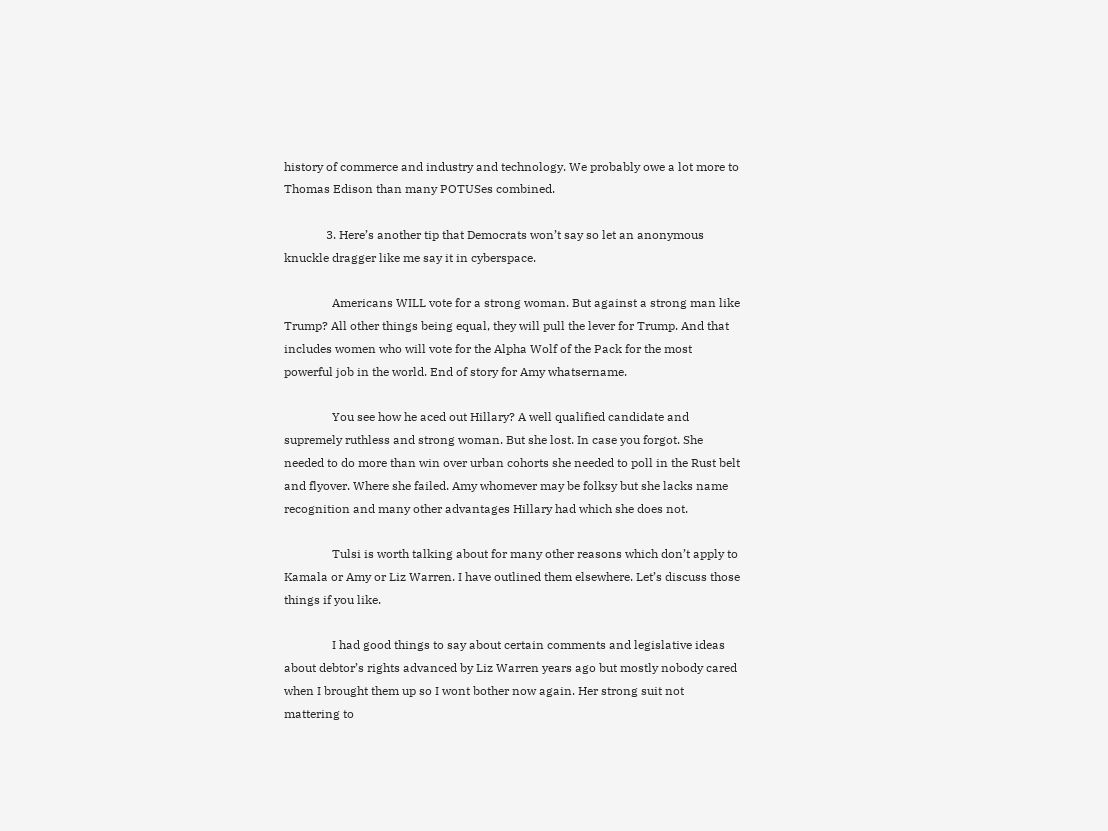history of commerce and industry and technology. We probably owe a lot more to Thomas Edison than many POTUSes combined.

              3. Here’s another tip that Democrats won’t say so let an anonymous knuckle dragger like me say it in cyberspace.

                Americans WILL vote for a strong woman. But against a strong man like Trump? All other things being equal, they will pull the lever for Trump. And that includes women who will vote for the Alpha Wolf of the Pack for the most powerful job in the world. End of story for Amy whatsername.

                You see how he aced out Hillary? A well qualified candidate and supremely ruthless and strong woman. But she lost. In case you forgot. She needed to do more than win over urban cohorts she needed to poll in the Rust belt and flyover. Where she failed. Amy whomever may be folksy but she lacks name recognition and many other advantages Hillary had which she does not.

                Tulsi is worth talking about for many other reasons which don’t apply to Kamala or Amy or Liz Warren. I have outlined them elsewhere. Let’s discuss those things if you like.

                I had good things to say about certain comments and legislative ideas about debtor’s rights advanced by Liz Warren years ago but mostly nobody cared when I brought them up so I wont bother now again. Her strong suit not mattering to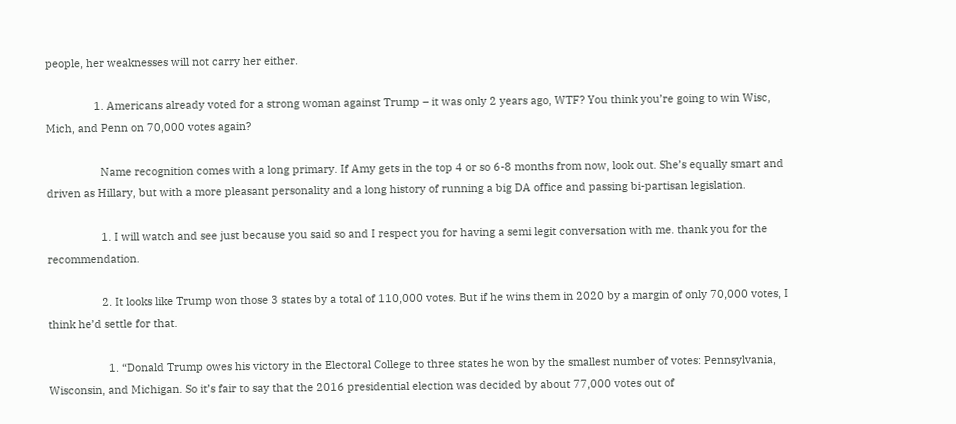people, her weaknesses will not carry her either.

                1. Americans already voted for a strong woman against Trump – it was only 2 years ago, WTF? You think you’re going to win Wisc, Mich, and Penn on 70,000 votes again?

                  Name recognition comes with a long primary. If Amy gets in the top 4 or so 6-8 months from now, look out. She’s equally smart and driven as Hillary, but with a more pleasant personality and a long history of running a big DA office and passing bi-partisan legislation.

                  1. I will watch and see just because you said so and I respect you for having a semi legit conversation with me. thank you for the recommendation.

                  2. It looks like Trump won those 3 states by a total of 110,000 votes. But if he wins them in 2020 by a margin of only 70,000 votes, I think he’d settle for that.

                    1. “Donald Trump owes his victory in the Electoral College to three states he won by the smallest number of votes: Pennsylvania, Wisconsin, and Michigan. So it’s fair to say that the 2016 presidential election was decided by about 77,000 votes out of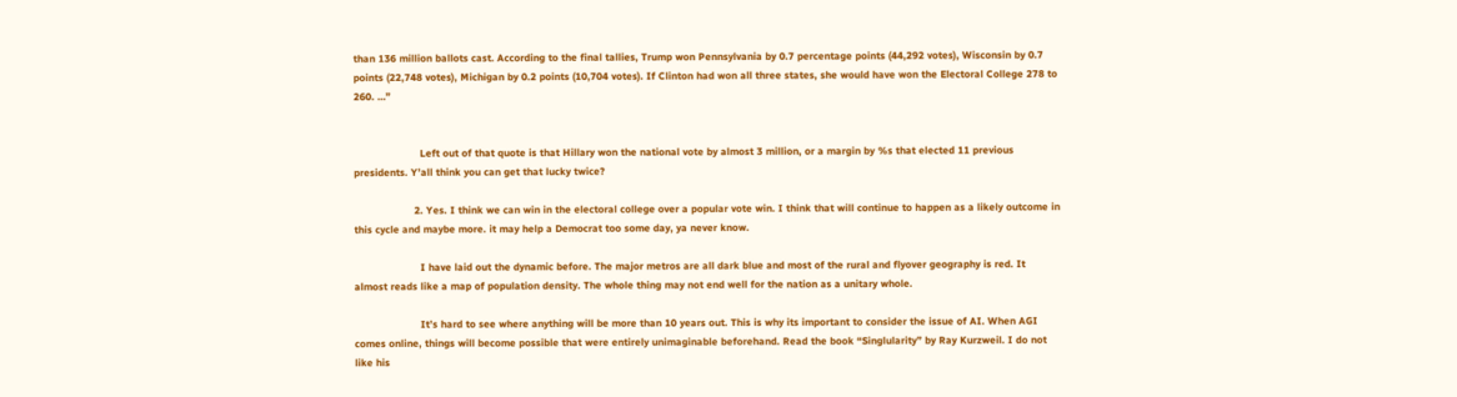than 136 million ballots cast. According to the final tallies, Trump won Pennsylvania by 0.7 percentage points (44,292 votes), Wisconsin by 0.7 points (22,748 votes), Michigan by 0.2 points (10,704 votes). If Clinton had won all three states, she would have won the Electoral College 278 to 260. …”


                      Left out of that quote is that Hillary won the national vote by almost 3 million, or a margin by %s that elected 11 previous presidents. Y’all think you can get that lucky twice?

                    2. Yes. I think we can win in the electoral college over a popular vote win. I think that will continue to happen as a likely outcome in this cycle and maybe more. it may help a Democrat too some day, ya never know.

                      I have laid out the dynamic before. The major metros are all dark blue and most of the rural and flyover geography is red. It almost reads like a map of population density. The whole thing may not end well for the nation as a unitary whole.

                      It’s hard to see where anything will be more than 10 years out. This is why its important to consider the issue of AI. When AGI comes online, things will become possible that were entirely unimaginable beforehand. Read the book “Singlularity” by Ray Kurzweil. I do not like his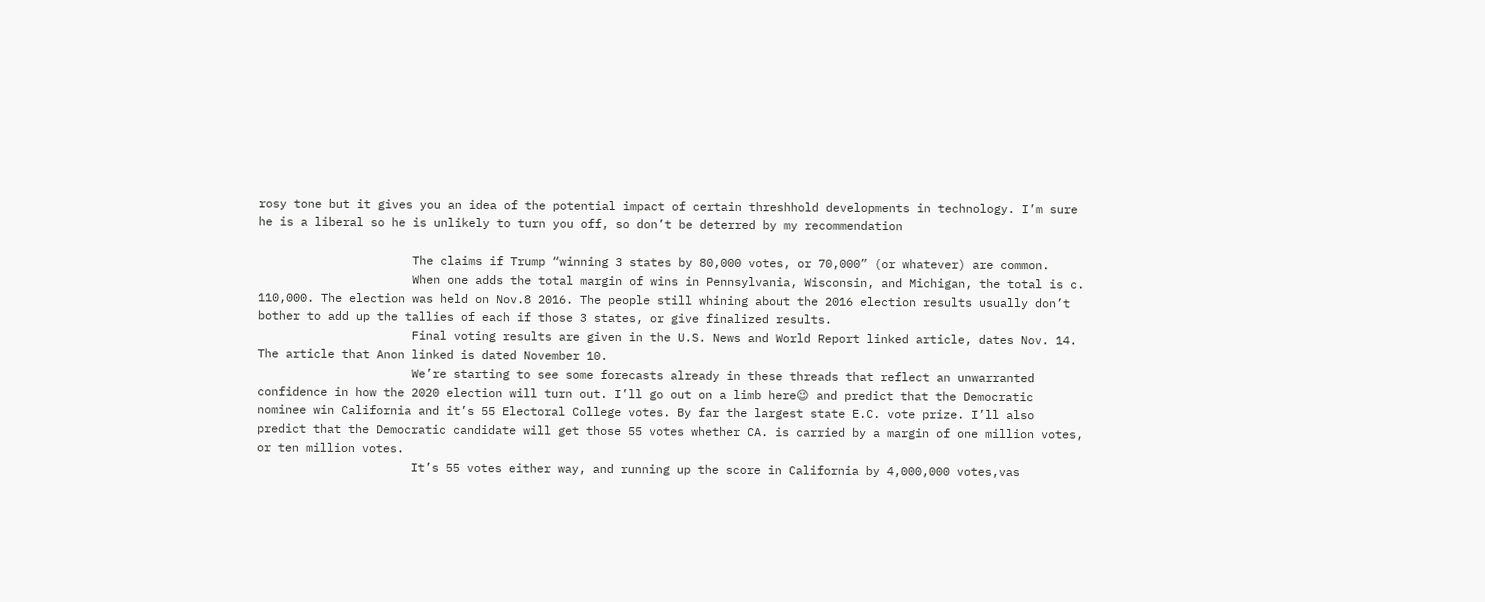rosy tone but it gives you an idea of the potential impact of certain threshhold developments in technology. I’m sure he is a liberal so he is unlikely to turn you off, so don’t be deterred by my recommendation

                      The claims if Trump “winning 3 states by 80,000 votes, or 70,000” (or whatever) are common.
                      When one adds the total margin of wins in Pennsylvania, Wisconsin, and Michigan, the total is c. 110,000. The election was held on Nov.8 2016. The people still whining about the 2016 election results usually don’t bother to add up the tallies of each if those 3 states, or give finalized results.
                      Final voting results are given in the U.S. News and World Report linked article, dates Nov. 14. The article that Anon linked is dated November 10.
                      We’re starting to see some forecasts already in these threads that reflect an unwarranted confidence in how the 2020 election will turn out. I’ll go out on a limb here😉 and predict that the Democratic nominee win California and it’s 55 Electoral College votes. By far the largest state E.C. vote prize. I’ll also predict that the Democratic candidate will get those 55 votes whether CA. is carried by a margin of one million votes, or ten million votes.
                      It’s 55 votes either way, and running up the score in California by 4,000,000 votes,vas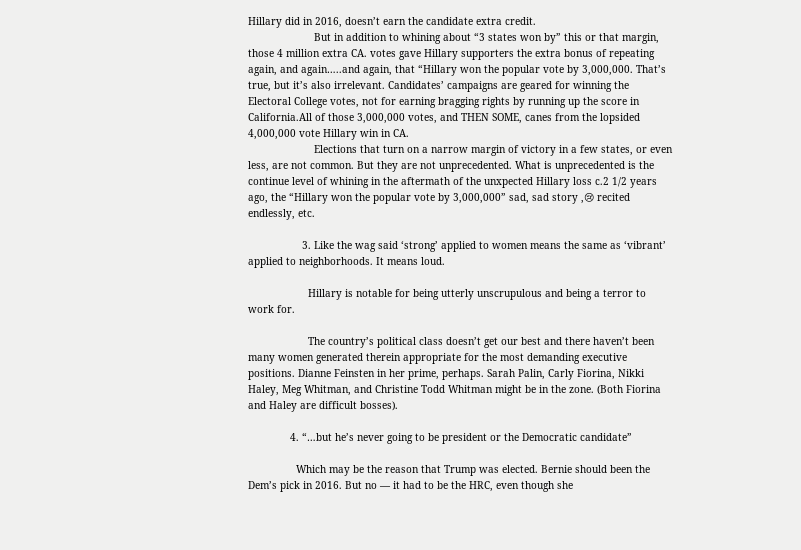Hillary did in 2016, doesn’t earn the candidate extra credit.
                      But in addition to whining about “3 states won by” this or that margin, those 4 million extra CA. votes gave Hillary supporters the extra bonus of repeating again, and again…..and again, that “Hillary won the popular vote by 3,000,000. That’s true, but it’s also irrelevant. Candidates’ campaigns are geared for winning the Electoral College votes, not for earning bragging rights by running up the score in California.All of those 3,000,000 votes, and THEN SOME, canes from the lopsided 4,000,000 vote Hillary win in CA.
                      Elections that turn on a narrow margin of victory in a few states, or even less, are not common. But they are not unprecedented. What is unprecedented is the continue level of whining in the aftermath of the unxpected Hillary loss c.2 1/2 years ago, the “Hillary won the popular vote by 3,000,000” sad, sad story ,😢 recited endlessly, etc.

                  3. Like the wag said ‘strong’ applied to women means the same as ‘vibrant’ applied to neighborhoods. It means loud.

                    Hillary is notable for being utterly unscrupulous and being a terror to work for.

                    The country’s political class doesn’t get our best and there haven’t been many women generated therein appropriate for the most demanding executive positions. Dianne Feinsten in her prime, perhaps. Sarah Palin, Carly Fiorina, Nikki Haley, Meg Whitman, and Christine Todd Whitman might be in the zone. (Both Fiorina and Haley are difficult bosses).

              4. “…but he’s never going to be president or the Democratic candidate”

                Which may be the reason that Trump was elected. Bernie should been the Dem’s pick in 2016. But no — it had to be the HRC, even though she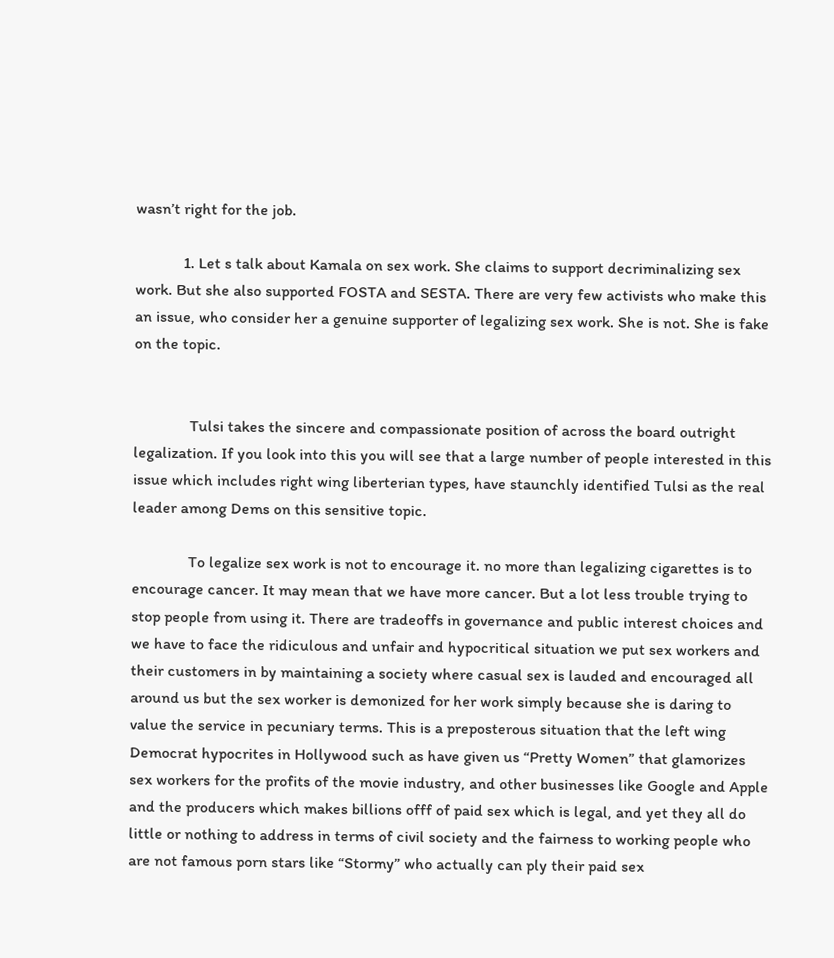wasn’t right for the job.

            1. Let s talk about Kamala on sex work. She claims to support decriminalizing sex work. But she also supported FOSTA and SESTA. There are very few activists who make this an issue, who consider her a genuine supporter of legalizing sex work. She is not. She is fake on the topic.


              Tulsi takes the sincere and compassionate position of across the board outright legalization. If you look into this you will see that a large number of people interested in this issue which includes right wing liberterian types, have staunchly identified Tulsi as the real leader among Dems on this sensitive topic.

              To legalize sex work is not to encourage it. no more than legalizing cigarettes is to encourage cancer. It may mean that we have more cancer. But a lot less trouble trying to stop people from using it. There are tradeoffs in governance and public interest choices and we have to face the ridiculous and unfair and hypocritical situation we put sex workers and their customers in by maintaining a society where casual sex is lauded and encouraged all around us but the sex worker is demonized for her work simply because she is daring to value the service in pecuniary terms. This is a preposterous situation that the left wing Democrat hypocrites in Hollywood such as have given us “Pretty Women” that glamorizes sex workers for the profits of the movie industry, and other businesses like Google and Apple and the producers which makes billions offf of paid sex which is legal, and yet they all do little or nothing to address in terms of civil society and the fairness to working people who are not famous porn stars like “Stormy” who actually can ply their paid sex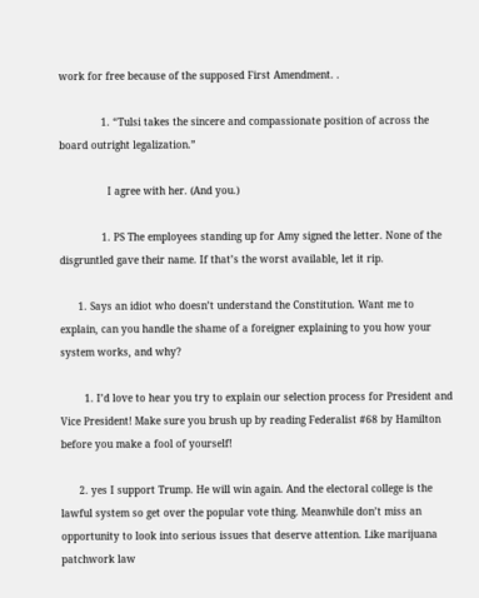work for free because of the supposed First Amendment. .

              1. “Tulsi takes the sincere and compassionate position of across the board outright legalization.”

                I agree with her. (And you.)

              1. PS The employees standing up for Amy signed the letter. None of the disgruntled gave their name. If that’s the worst available, let it rip.

      1. Says an idiot who doesn’t understand the Constitution. Want me to explain, can you handle the shame of a foreigner explaining to you how your system works, and why?

        1. I’d love to hear you try to explain our selection process for President and Vice President! Make sure you brush up by reading Federalist #68 by Hamilton before you make a fool of yourself!

      2. yes I support Trump. He will win again. And the electoral college is the lawful system so get over the popular vote thing. Meanwhile don’t miss an opportunity to look into serious issues that deserve attention. Like marijuana patchwork law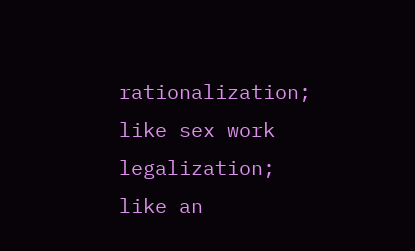rationalization; like sex work legalization; like an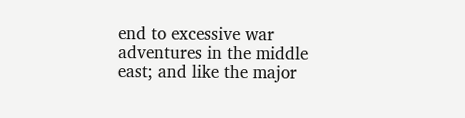end to excessive war adventures in the middle east; and like the major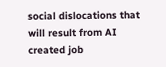social dislocations that will result from AI created job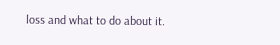loss and what to do about it.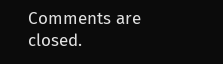Comments are closed.